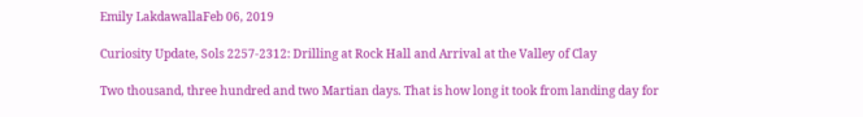Emily LakdawallaFeb 06, 2019

Curiosity Update, Sols 2257-2312: Drilling at Rock Hall and Arrival at the Valley of Clay

Two thousand, three hundred and two Martian days. That is how long it took from landing day for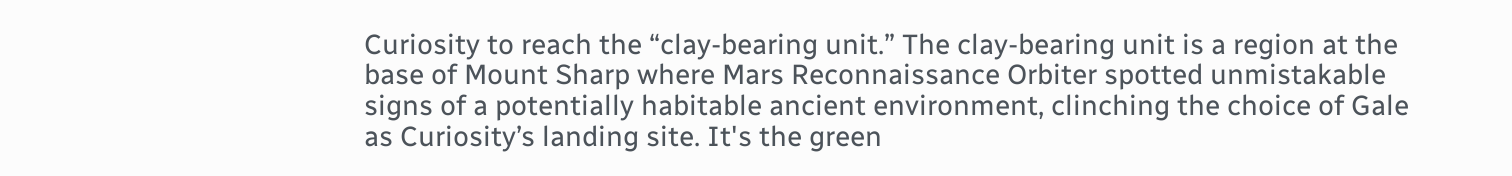Curiosity to reach the “clay-bearing unit.” The clay-bearing unit is a region at the base of Mount Sharp where Mars Reconnaissance Orbiter spotted unmistakable signs of a potentially habitable ancient environment, clinching the choice of Gale as Curiosity’s landing site. It's the green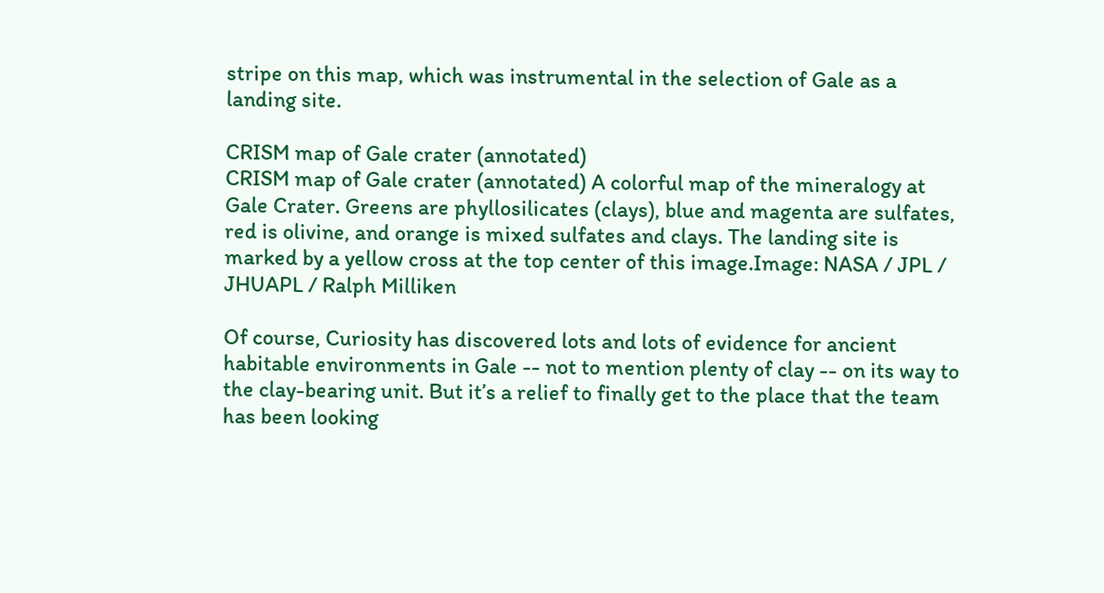stripe on this map, which was instrumental in the selection of Gale as a landing site.

CRISM map of Gale crater (annotated)
CRISM map of Gale crater (annotated) A colorful map of the mineralogy at Gale Crater. Greens are phyllosilicates (clays), blue and magenta are sulfates, red is olivine, and orange is mixed sulfates and clays. The landing site is marked by a yellow cross at the top center of this image.Image: NASA / JPL / JHUAPL / Ralph Milliken

Of course, Curiosity has discovered lots and lots of evidence for ancient habitable environments in Gale -- not to mention plenty of clay -- on its way to the clay-bearing unit. But it’s a relief to finally get to the place that the team has been looking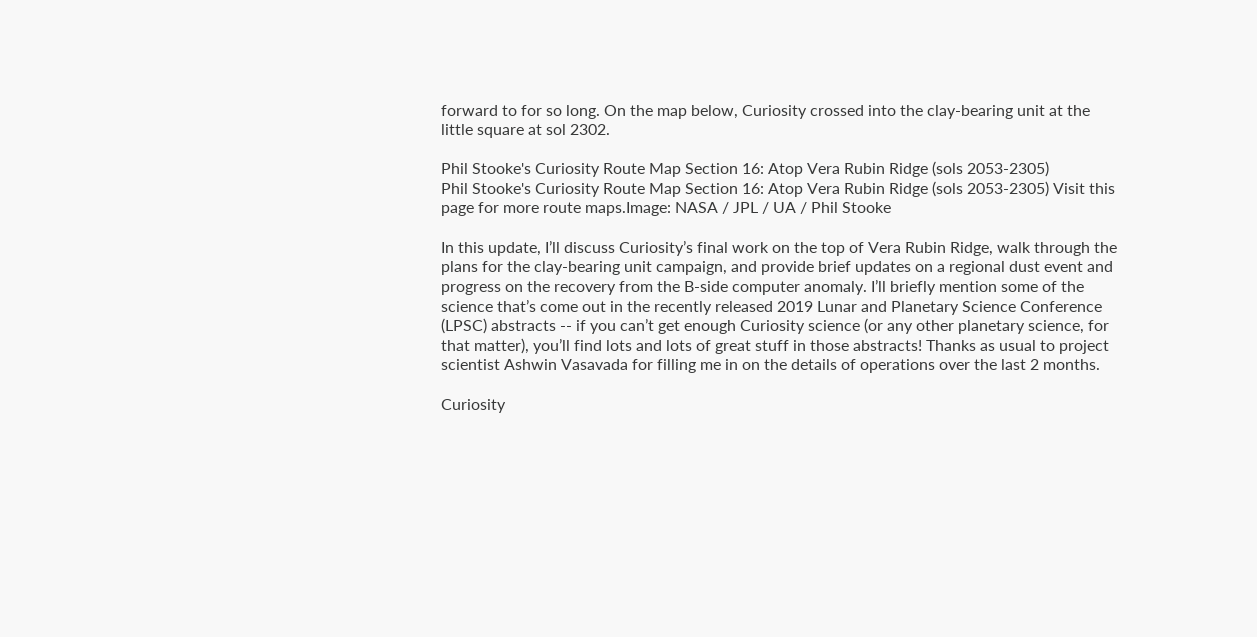forward to for so long. On the map below, Curiosity crossed into the clay-bearing unit at the little square at sol 2302.

Phil Stooke's Curiosity Route Map Section 16: Atop Vera Rubin Ridge (sols 2053-2305)
Phil Stooke's Curiosity Route Map Section 16: Atop Vera Rubin Ridge (sols 2053-2305) Visit this page for more route maps.Image: NASA / JPL / UA / Phil Stooke

In this update, I’ll discuss Curiosity’s final work on the top of Vera Rubin Ridge, walk through the plans for the clay-bearing unit campaign, and provide brief updates on a regional dust event and progress on the recovery from the B-side computer anomaly. I’ll briefly mention some of the science that’s come out in the recently released 2019 Lunar and Planetary Science Conference (LPSC) abstracts -- if you can’t get enough Curiosity science (or any other planetary science, for that matter), you’ll find lots and lots of great stuff in those abstracts! Thanks as usual to project scientist Ashwin Vasavada for filling me in on the details of operations over the last 2 months.

Curiosity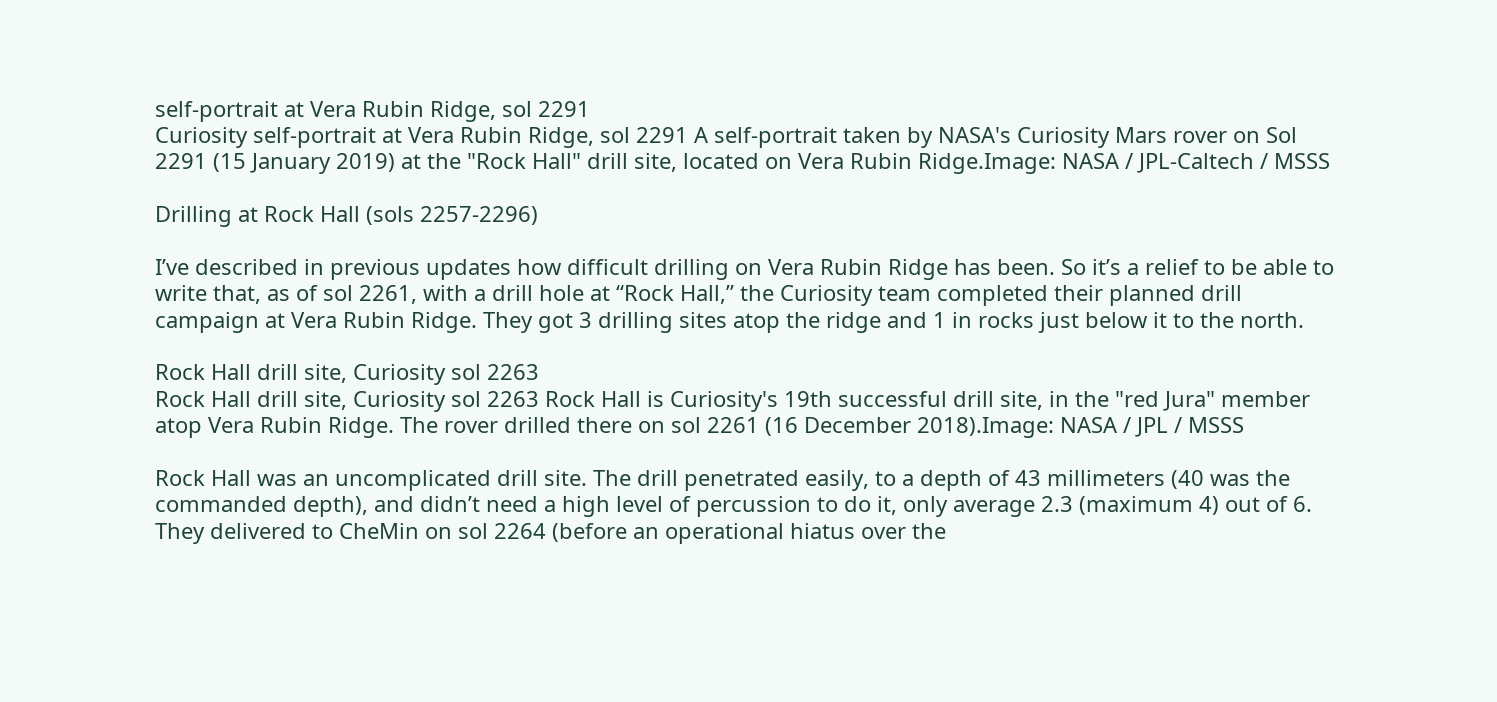self-portrait at Vera Rubin Ridge, sol 2291
Curiosity self-portrait at Vera Rubin Ridge, sol 2291 A self-portrait taken by NASA's Curiosity Mars rover on Sol 2291 (15 January 2019) at the "Rock Hall" drill site, located on Vera Rubin Ridge.Image: NASA / JPL-Caltech / MSSS

Drilling at Rock Hall (sols 2257-2296)

I’ve described in previous updates how difficult drilling on Vera Rubin Ridge has been. So it’s a relief to be able to write that, as of sol 2261, with a drill hole at “Rock Hall,” the Curiosity team completed their planned drill campaign at Vera Rubin Ridge. They got 3 drilling sites atop the ridge and 1 in rocks just below it to the north.

Rock Hall drill site, Curiosity sol 2263
Rock Hall drill site, Curiosity sol 2263 Rock Hall is Curiosity's 19th successful drill site, in the "red Jura" member atop Vera Rubin Ridge. The rover drilled there on sol 2261 (16 December 2018).Image: NASA / JPL / MSSS

Rock Hall was an uncomplicated drill site. The drill penetrated easily, to a depth of 43 millimeters (40 was the commanded depth), and didn’t need a high level of percussion to do it, only average 2.3 (maximum 4) out of 6. They delivered to CheMin on sol 2264 (before an operational hiatus over the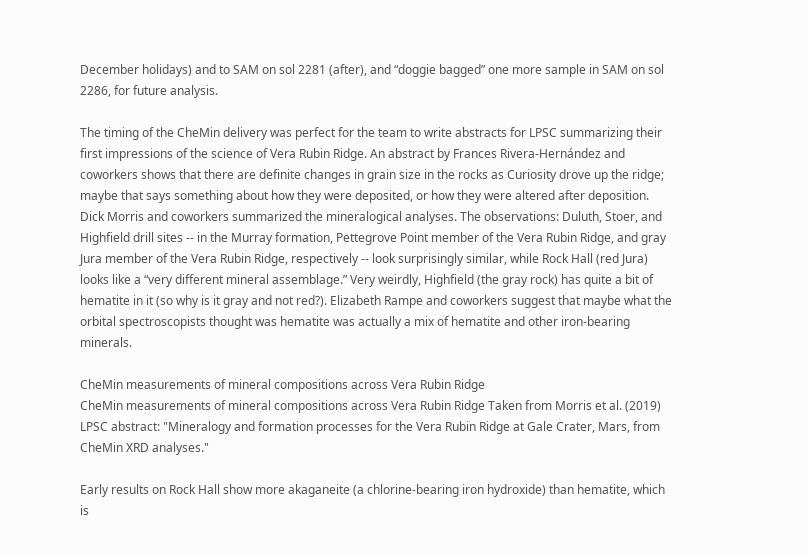December holidays) and to SAM on sol 2281 (after), and “doggie bagged” one more sample in SAM on sol 2286, for future analysis.

The timing of the CheMin delivery was perfect for the team to write abstracts for LPSC summarizing their first impressions of the science of Vera Rubin Ridge. An abstract by Frances Rivera-Hernández and coworkers shows that there are definite changes in grain size in the rocks as Curiosity drove up the ridge; maybe that says something about how they were deposited, or how they were altered after deposition. Dick Morris and coworkers summarized the mineralogical analyses. The observations: Duluth, Stoer, and Highfield drill sites -- in the Murray formation, Pettegrove Point member of the Vera Rubin Ridge, and gray Jura member of the Vera Rubin Ridge, respectively -- look surprisingly similar, while Rock Hall (red Jura) looks like a “very different mineral assemblage.” Very weirdly, Highfield (the gray rock) has quite a bit of hematite in it (so why is it gray and not red?). Elizabeth Rampe and coworkers suggest that maybe what the orbital spectroscopists thought was hematite was actually a mix of hematite and other iron-bearing minerals.

CheMin measurements of mineral compositions across Vera Rubin Ridge
CheMin measurements of mineral compositions across Vera Rubin Ridge Taken from Morris et al. (2019) LPSC abstract: "Mineralogy and formation processes for the Vera Rubin Ridge at Gale Crater, Mars, from CheMin XRD analyses."

Early results on Rock Hall show more akaganeite (a chlorine-bearing iron hydroxide) than hematite, which is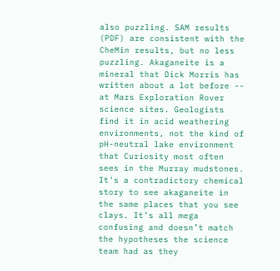also puzzling. SAM results (PDF) are consistent with the CheMin results, but no less puzzling. Akaganeite is a mineral that Dick Morris has written about a lot before -- at Mars Exploration Rover science sites. Geologists find it in acid weathering environments, not the kind of pH-neutral lake environment that Curiosity most often sees in the Murray mudstones. It's a contradictory chemical story to see akaganeite in the same places that you see clays. It’s all mega confusing and doesn’t match the hypotheses the science team had as they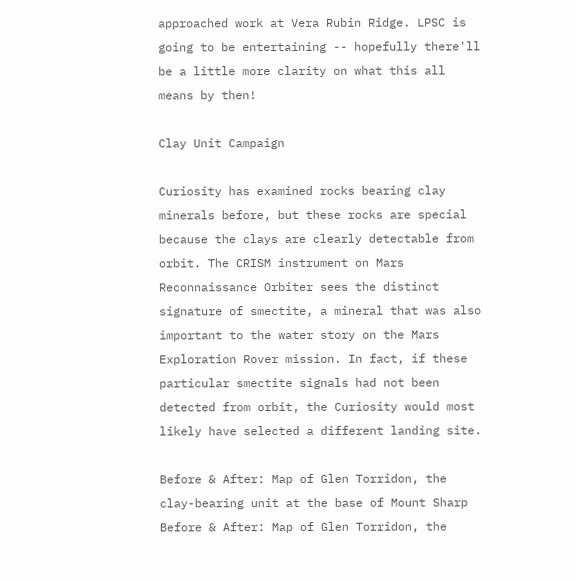approached work at Vera Rubin Ridge. LPSC is going to be entertaining -- hopefully there'll be a little more clarity on what this all means by then!

Clay Unit Campaign

Curiosity has examined rocks bearing clay minerals before, but these rocks are special because the clays are clearly detectable from orbit. The CRISM instrument on Mars Reconnaissance Orbiter sees the distinct signature of smectite, a mineral that was also important to the water story on the Mars Exploration Rover mission. In fact, if these particular smectite signals had not been detected from orbit, the Curiosity would most likely have selected a different landing site.

Before & After: Map of Glen Torridon, the clay-bearing unit at the base of Mount Sharp
Before & After: Map of Glen Torridon, the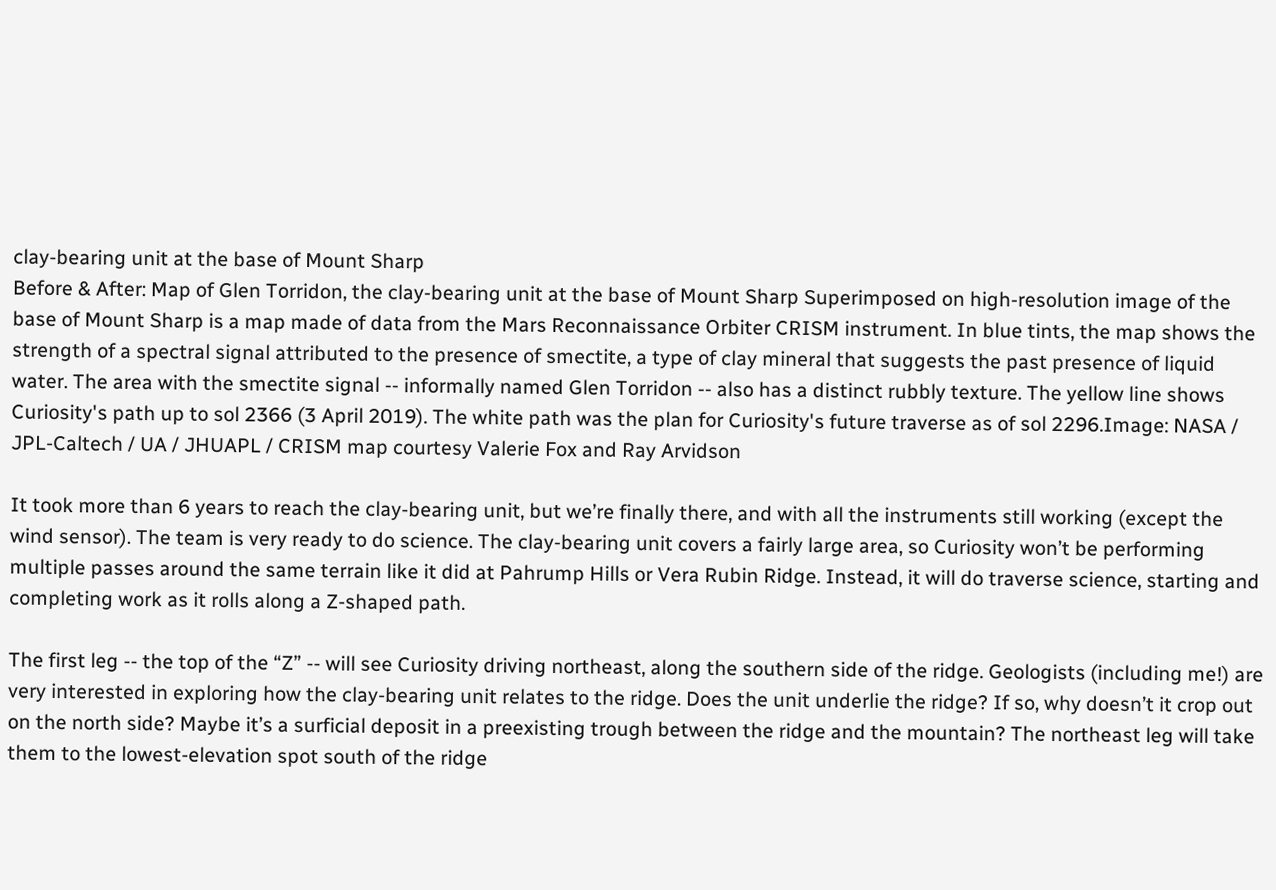clay-bearing unit at the base of Mount Sharp
Before & After: Map of Glen Torridon, the clay-bearing unit at the base of Mount Sharp Superimposed on high-resolution image of the base of Mount Sharp is a map made of data from the Mars Reconnaissance Orbiter CRISM instrument. In blue tints, the map shows the strength of a spectral signal attributed to the presence of smectite, a type of clay mineral that suggests the past presence of liquid water. The area with the smectite signal -- informally named Glen Torridon -- also has a distinct rubbly texture. The yellow line shows Curiosity's path up to sol 2366 (3 April 2019). The white path was the plan for Curiosity's future traverse as of sol 2296.Image: NASA / JPL-Caltech / UA / JHUAPL / CRISM map courtesy Valerie Fox and Ray Arvidson

It took more than 6 years to reach the clay-bearing unit, but we’re finally there, and with all the instruments still working (except the wind sensor). The team is very ready to do science. The clay-bearing unit covers a fairly large area, so Curiosity won’t be performing multiple passes around the same terrain like it did at Pahrump Hills or Vera Rubin Ridge. Instead, it will do traverse science, starting and completing work as it rolls along a Z-shaped path.

The first leg -- the top of the “Z” -- will see Curiosity driving northeast, along the southern side of the ridge. Geologists (including me!) are very interested in exploring how the clay-bearing unit relates to the ridge. Does the unit underlie the ridge? If so, why doesn’t it crop out on the north side? Maybe it’s a surficial deposit in a preexisting trough between the ridge and the mountain? The northeast leg will take them to the lowest-elevation spot south of the ridge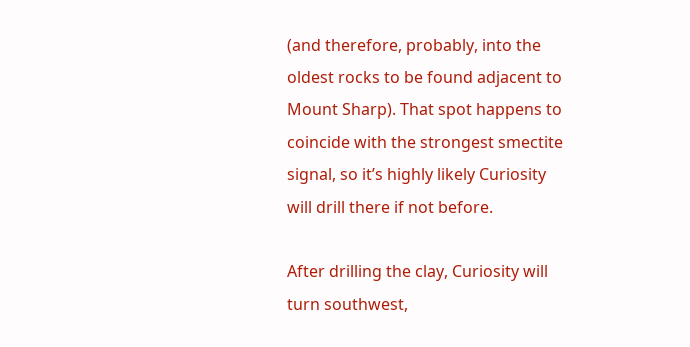(and therefore, probably, into the oldest rocks to be found adjacent to Mount Sharp). That spot happens to coincide with the strongest smectite signal, so it’s highly likely Curiosity will drill there if not before.

After drilling the clay, Curiosity will turn southwest,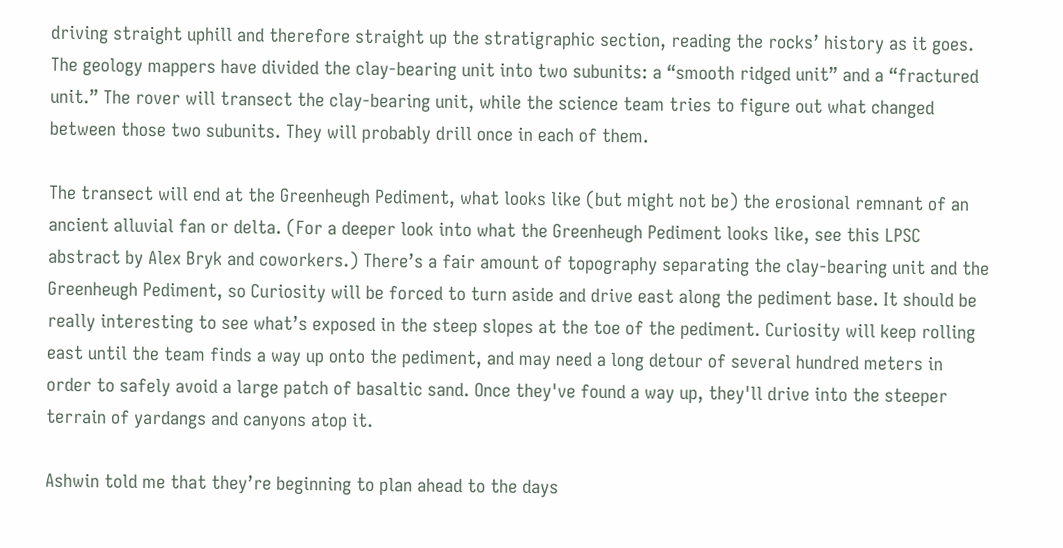driving straight uphill and therefore straight up the stratigraphic section, reading the rocks’ history as it goes. The geology mappers have divided the clay-bearing unit into two subunits: a “smooth ridged unit” and a “fractured unit.” The rover will transect the clay-bearing unit, while the science team tries to figure out what changed between those two subunits. They will probably drill once in each of them.

The transect will end at the Greenheugh Pediment, what looks like (but might not be) the erosional remnant of an ancient alluvial fan or delta. (For a deeper look into what the Greenheugh Pediment looks like, see this LPSC abstract by Alex Bryk and coworkers.) There’s a fair amount of topography separating the clay-bearing unit and the Greenheugh Pediment, so Curiosity will be forced to turn aside and drive east along the pediment base. It should be really interesting to see what’s exposed in the steep slopes at the toe of the pediment. Curiosity will keep rolling east until the team finds a way up onto the pediment, and may need a long detour of several hundred meters in order to safely avoid a large patch of basaltic sand. Once they've found a way up, they'll drive into the steeper terrain of yardangs and canyons atop it.

Ashwin told me that they’re beginning to plan ahead to the days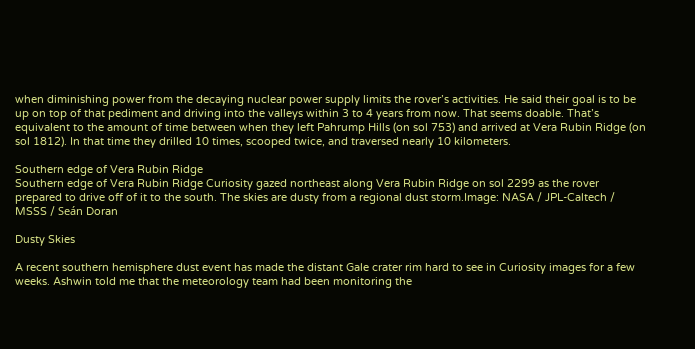when diminishing power from the decaying nuclear power supply limits the rover’s activities. He said their goal is to be up on top of that pediment and driving into the valleys within 3 to 4 years from now. That seems doable. That’s equivalent to the amount of time between when they left Pahrump Hills (on sol 753) and arrived at Vera Rubin Ridge (on sol 1812). In that time they drilled 10 times, scooped twice, and traversed nearly 10 kilometers.

Southern edge of Vera Rubin Ridge
Southern edge of Vera Rubin Ridge Curiosity gazed northeast along Vera Rubin Ridge on sol 2299 as the rover prepared to drive off of it to the south. The skies are dusty from a regional dust storm.Image: NASA / JPL-Caltech / MSSS / Seán Doran

Dusty Skies

A recent southern hemisphere dust event has made the distant Gale crater rim hard to see in Curiosity images for a few weeks. Ashwin told me that the meteorology team had been monitoring the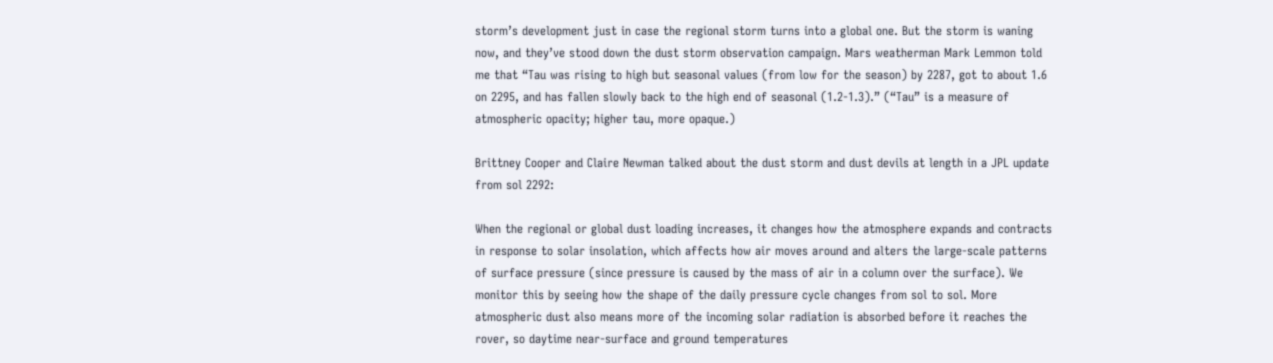storm’s development just in case the regional storm turns into a global one. But the storm is waning now, and they’ve stood down the dust storm observation campaign. Mars weatherman Mark Lemmon told me that “Tau was rising to high but seasonal values (from low for the season) by 2287, got to about 1.6 on 2295, and has fallen slowly back to the high end of seasonal (1.2-1.3).” (“Tau” is a measure of atmospheric opacity; higher tau, more opaque.)

Brittney Cooper and Claire Newman talked about the dust storm and dust devils at length in a JPL update from sol 2292:

When the regional or global dust loading increases, it changes how the atmosphere expands and contracts in response to solar insolation, which affects how air moves around and alters the large-scale patterns of surface pressure (since pressure is caused by the mass of air in a column over the surface). We monitor this by seeing how the shape of the daily pressure cycle changes from sol to sol. More atmospheric dust also means more of the incoming solar radiation is absorbed before it reaches the rover, so daytime near-surface and ground temperatures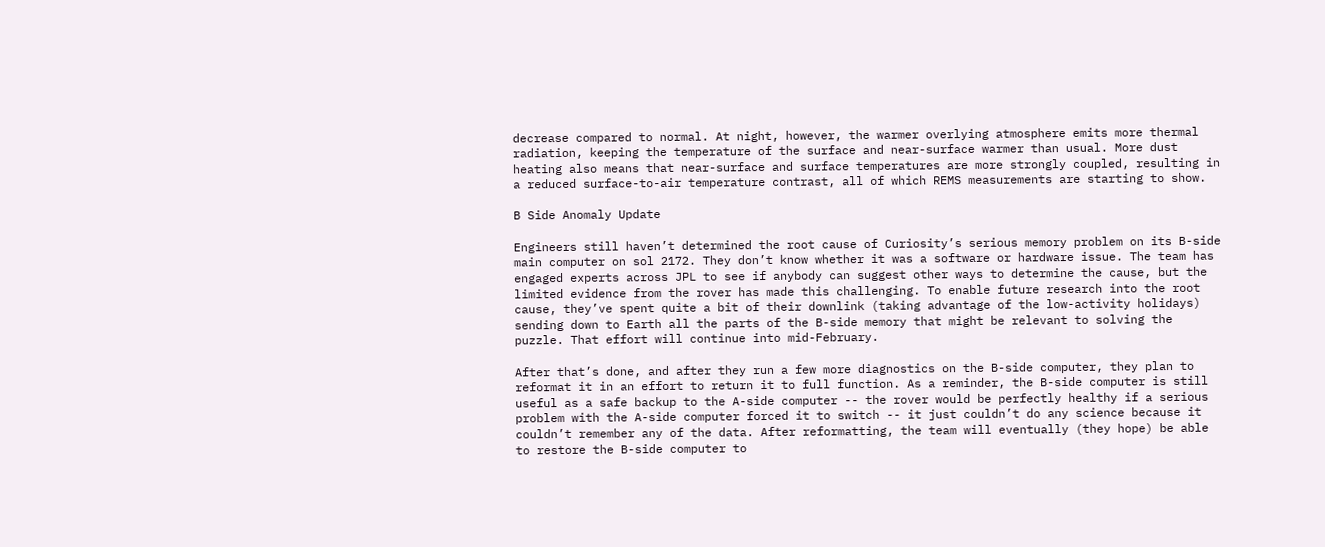decrease compared to normal. At night, however, the warmer overlying atmosphere emits more thermal radiation, keeping the temperature of the surface and near-surface warmer than usual. More dust heating also means that near-surface and surface temperatures are more strongly coupled, resulting in a reduced surface-to-air temperature contrast, all of which REMS measurements are starting to show.

B Side Anomaly Update

Engineers still haven’t determined the root cause of Curiosity’s serious memory problem on its B-side main computer on sol 2172. They don’t know whether it was a software or hardware issue. The team has engaged experts across JPL to see if anybody can suggest other ways to determine the cause, but the limited evidence from the rover has made this challenging. To enable future research into the root cause, they’ve spent quite a bit of their downlink (taking advantage of the low-activity holidays) sending down to Earth all the parts of the B-side memory that might be relevant to solving the puzzle. That effort will continue into mid-February.

After that’s done, and after they run a few more diagnostics on the B-side computer, they plan to reformat it in an effort to return it to full function. As a reminder, the B-side computer is still useful as a safe backup to the A-side computer -- the rover would be perfectly healthy if a serious problem with the A-side computer forced it to switch -- it just couldn’t do any science because it couldn’t remember any of the data. After reformatting, the team will eventually (they hope) be able to restore the B-side computer to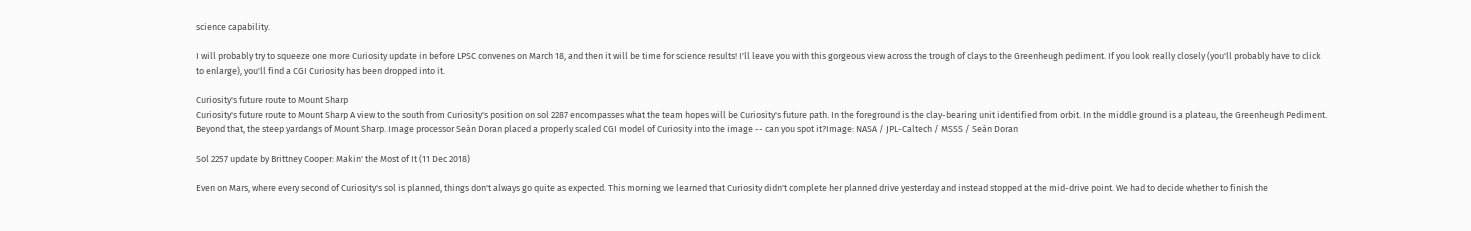science capability.

I will probably try to squeeze one more Curiosity update in before LPSC convenes on March 18, and then it will be time for science results! I'll leave you with this gorgeous view across the trough of clays to the Greenheugh pediment. If you look really closely (you'll probably have to click to enlarge), you'll find a CGI Curiosity has been dropped into it.

Curiosity's future route to Mount Sharp
Curiosity's future route to Mount Sharp A view to the south from Curiosity's position on sol 2287 encompasses what the team hopes will be Curiosity's future path. In the foreground is the clay-bearing unit identified from orbit. In the middle ground is a plateau, the Greenheugh Pediment. Beyond that, the steep yardangs of Mount Sharp. Image processor Seán Doran placed a properly scaled CGI model of Curiosity into the image -- can you spot it?Image: NASA / JPL-Caltech / MSSS / Seán Doran

Sol 2257 update by Brittney Cooper: Makin' the Most of It (11 Dec 2018)

Even on Mars, where every second of Curiosity's sol is planned, things don't always go quite as expected. This morning we learned that Curiosity didn't complete her planned drive yesterday and instead stopped at the mid-drive point. We had to decide whether to finish the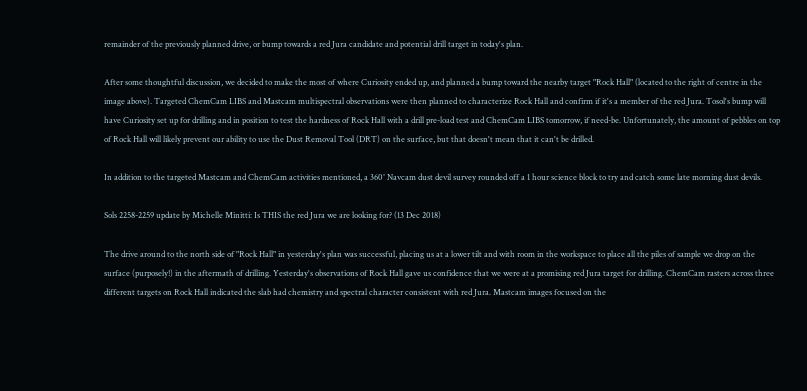remainder of the previously planned drive, or bump towards a red Jura candidate and potential drill target in today's plan.

After some thoughtful discussion, we decided to make the most of where Curiosity ended up, and planned a bump toward the nearby target "Rock Hall" (located to the right of centre in the image above). Targeted ChemCam LIBS and Mastcam multispectral observations were then planned to characterize Rock Hall and confirm if it's a member of the red Jura. Tosol's bump will have Curiosity set up for drilling and in position to test the hardness of Rock Hall with a drill pre-load test and ChemCam LIBS tomorrow, if need-be. Unfortunately, the amount of pebbles on top of Rock Hall will likely prevent our ability to use the Dust Removal Tool (DRT) on the surface, but that doesn't mean that it can't be drilled.

In addition to the targeted Mastcam and ChemCam activities mentioned, a 360° Navcam dust devil survey rounded off a 1 hour science block to try and catch some late morning dust devils.

Sols 2258-2259 update by Michelle Minitti: Is THIS the red Jura we are looking for? (13 Dec 2018)

The drive around to the north side of "Rock Hall" in yesterday's plan was successful, placing us at a lower tilt and with room in the workspace to place all the piles of sample we drop on the surface (purposely!) in the aftermath of drilling. Yesterday's observations of Rock Hall gave us confidence that we were at a promising red Jura target for drilling. ChemCam rasters across three different targets on Rock Hall indicated the slab had chemistry and spectral character consistent with red Jura. Mastcam images focused on the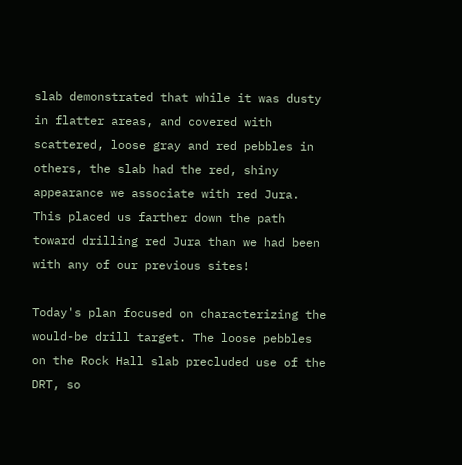slab demonstrated that while it was dusty in flatter areas, and covered with scattered, loose gray and red pebbles in others, the slab had the red, shiny appearance we associate with red Jura. This placed us farther down the path toward drilling red Jura than we had been with any of our previous sites!

Today's plan focused on characterizing the would-be drill target. The loose pebbles on the Rock Hall slab precluded use of the DRT, so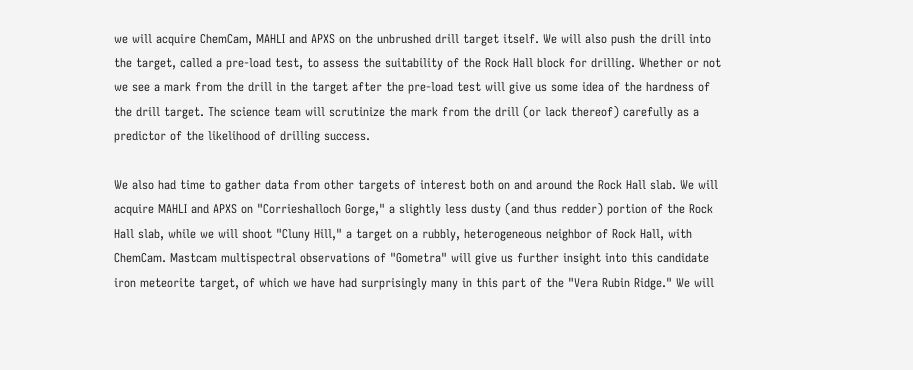we will acquire ChemCam, MAHLI and APXS on the unbrushed drill target itself. We will also push the drill into the target, called a pre-load test, to assess the suitability of the Rock Hall block for drilling. Whether or not we see a mark from the drill in the target after the pre-load test will give us some idea of the hardness of the drill target. The science team will scrutinize the mark from the drill (or lack thereof) carefully as a predictor of the likelihood of drilling success.

We also had time to gather data from other targets of interest both on and around the Rock Hall slab. We will acquire MAHLI and APXS on "Corrieshalloch Gorge," a slightly less dusty (and thus redder) portion of the Rock Hall slab, while we will shoot "Cluny Hill," a target on a rubbly, heterogeneous neighbor of Rock Hall, with ChemCam. Mastcam multispectral observations of "Gometra" will give us further insight into this candidate iron meteorite target, of which we have had surprisingly many in this part of the "Vera Rubin Ridge." We will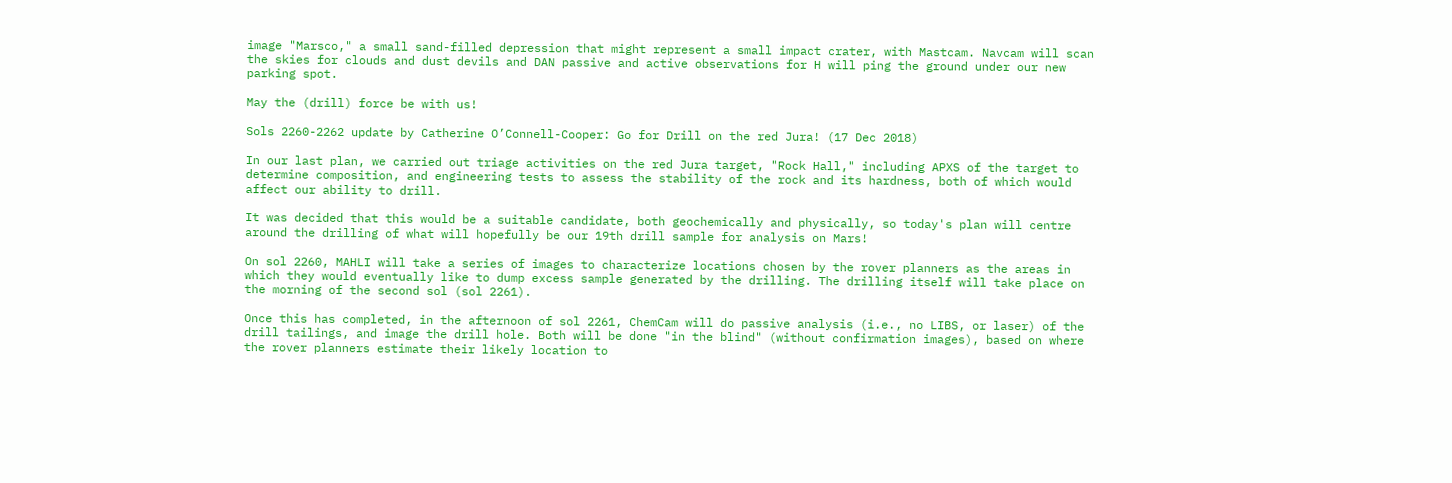image "Marsco," a small sand-filled depression that might represent a small impact crater, with Mastcam. Navcam will scan the skies for clouds and dust devils and DAN passive and active observations for H will ping the ground under our new parking spot.

May the (drill) force be with us!

Sols 2260-2262 update by Catherine O’Connell-Cooper: Go for Drill on the red Jura! (17 Dec 2018)

In our last plan, we carried out triage activities on the red Jura target, "Rock Hall," including APXS of the target to determine composition, and engineering tests to assess the stability of the rock and its hardness, both of which would affect our ability to drill.

It was decided that this would be a suitable candidate, both geochemically and physically, so today's plan will centre around the drilling of what will hopefully be our 19th drill sample for analysis on Mars!

On sol 2260, MAHLI will take a series of images to characterize locations chosen by the rover planners as the areas in which they would eventually like to dump excess sample generated by the drilling. The drilling itself will take place on the morning of the second sol (sol 2261).

Once this has completed, in the afternoon of sol 2261, ChemCam will do passive analysis (i.e., no LIBS, or laser) of the drill tailings, and image the drill hole. Both will be done "in the blind" (without confirmation images), based on where the rover planners estimate their likely location to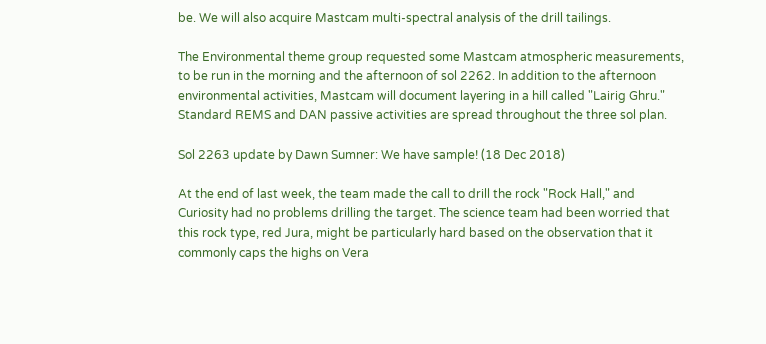be. We will also acquire Mastcam multi-spectral analysis of the drill tailings.

The Environmental theme group requested some Mastcam atmospheric measurements, to be run in the morning and the afternoon of sol 2262. In addition to the afternoon environmental activities, Mastcam will document layering in a hill called "Lairig Ghru." Standard REMS and DAN passive activities are spread throughout the three sol plan.

Sol 2263 update by Dawn Sumner: We have sample! (18 Dec 2018)

At the end of last week, the team made the call to drill the rock "Rock Hall," and Curiosity had no problems drilling the target. The science team had been worried that this rock type, red Jura, might be particularly hard based on the observation that it commonly caps the highs on Vera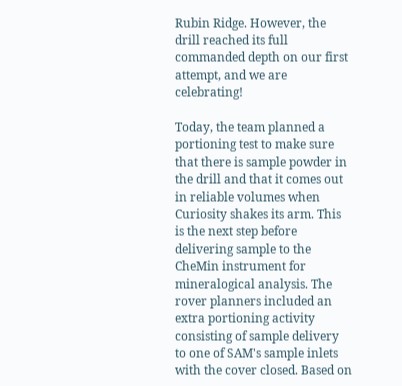Rubin Ridge. However, the drill reached its full commanded depth on our first attempt, and we are celebrating!

Today, the team planned a portioning test to make sure that there is sample powder in the drill and that it comes out in reliable volumes when Curiosity shakes its arm. This is the next step before delivering sample to the CheMin instrument for mineralogical analysis. The rover planners included an extra portioning activity consisting of sample delivery to one of SAM's sample inlets with the cover closed. Based on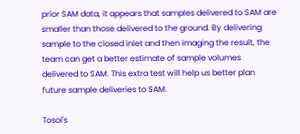prior SAM data, it appears that samples delivered to SAM are smaller than those delivered to the ground. By delivering sample to the closed inlet and then imaging the result, the team can get a better estimate of sample volumes delivered to SAM. This extra test will help us better plan future sample deliveries to SAM.

Tosol's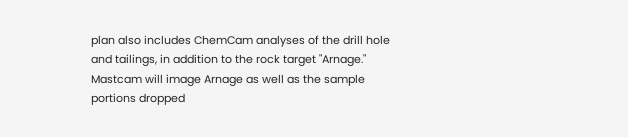plan also includes ChemCam analyses of the drill hole and tailings, in addition to the rock target "Arnage." Mastcam will image Arnage as well as the sample portions dropped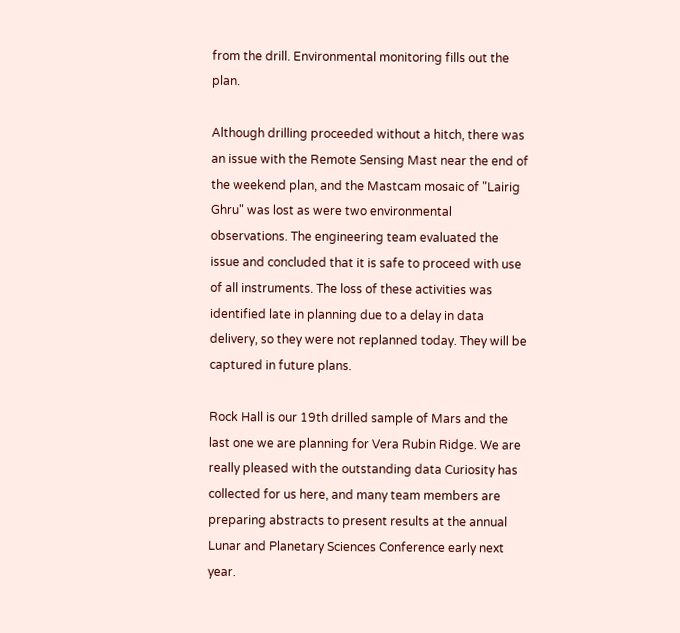from the drill. Environmental monitoring fills out the plan.

Although drilling proceeded without a hitch, there was an issue with the Remote Sensing Mast near the end of the weekend plan, and the Mastcam mosaic of "Lairig Ghru" was lost as were two environmental observations. The engineering team evaluated the issue and concluded that it is safe to proceed with use of all instruments. The loss of these activities was identified late in planning due to a delay in data delivery, so they were not replanned today. They will be captured in future plans.

Rock Hall is our 19th drilled sample of Mars and the last one we are planning for Vera Rubin Ridge. We are really pleased with the outstanding data Curiosity has collected for us here, and many team members are preparing abstracts to present results at the annual Lunar and Planetary Sciences Conference early next year.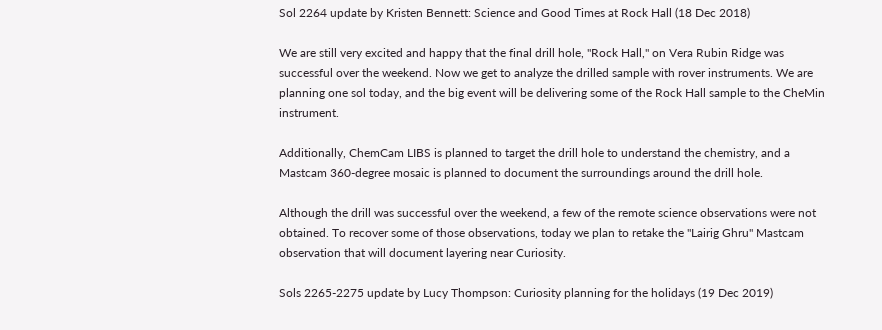Sol 2264 update by Kristen Bennett: Science and Good Times at Rock Hall (18 Dec 2018)

We are still very excited and happy that the final drill hole, "Rock Hall," on Vera Rubin Ridge was successful over the weekend. Now we get to analyze the drilled sample with rover instruments. We are planning one sol today, and the big event will be delivering some of the Rock Hall sample to the CheMin instrument.

Additionally, ChemCam LIBS is planned to target the drill hole to understand the chemistry, and a Mastcam 360-degree mosaic is planned to document the surroundings around the drill hole.

Although the drill was successful over the weekend, a few of the remote science observations were not obtained. To recover some of those observations, today we plan to retake the "Lairig Ghru" Mastcam observation that will document layering near Curiosity.

Sols 2265-2275 update by Lucy Thompson: Curiosity planning for the holidays (19 Dec 2019)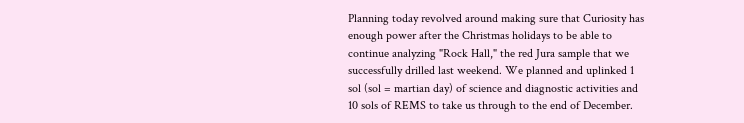Planning today revolved around making sure that Curiosity has enough power after the Christmas holidays to be able to continue analyzing "Rock Hall," the red Jura sample that we successfully drilled last weekend. We planned and uplinked 1 sol (sol = martian day) of science and diagnostic activities and 10 sols of REMS to take us through to the end of December.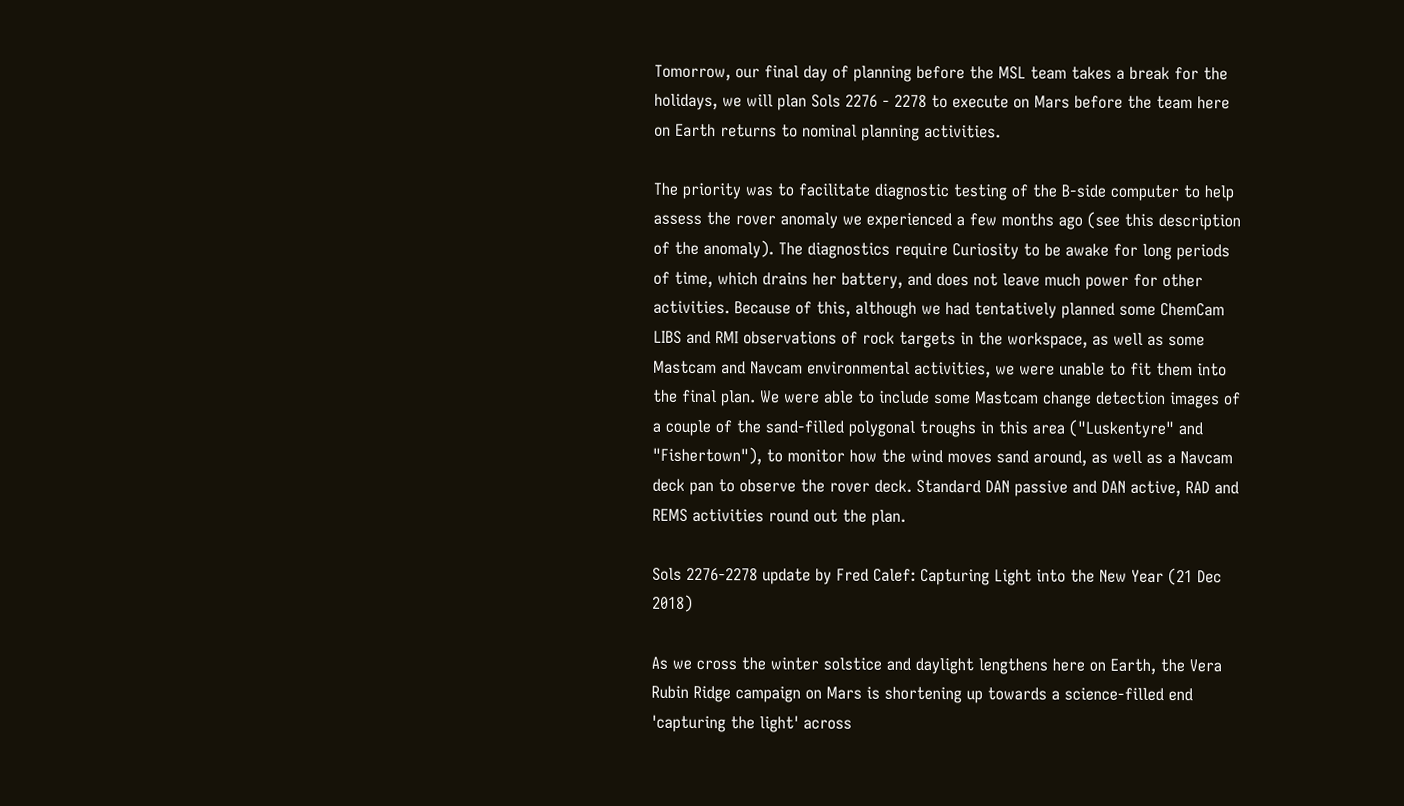Tomorrow, our final day of planning before the MSL team takes a break for the holidays, we will plan Sols 2276 - 2278 to execute on Mars before the team here on Earth returns to nominal planning activities.

The priority was to facilitate diagnostic testing of the B-side computer to help assess the rover anomaly we experienced a few months ago (see this description of the anomaly). The diagnostics require Curiosity to be awake for long periods of time, which drains her battery, and does not leave much power for other activities. Because of this, although we had tentatively planned some ChemCam LIBS and RMI observations of rock targets in the workspace, as well as some Mastcam and Navcam environmental activities, we were unable to fit them into the final plan. We were able to include some Mastcam change detection images of a couple of the sand-filled polygonal troughs in this area ("Luskentyre" and "Fishertown"), to monitor how the wind moves sand around, as well as a Navcam deck pan to observe the rover deck. Standard DAN passive and DAN active, RAD and REMS activities round out the plan.

Sols 2276-2278 update by Fred Calef: Capturing Light into the New Year (21 Dec 2018)

As we cross the winter solstice and daylight lengthens here on Earth, the Vera Rubin Ridge campaign on Mars is shortening up towards a science-filled end 'capturing the light' across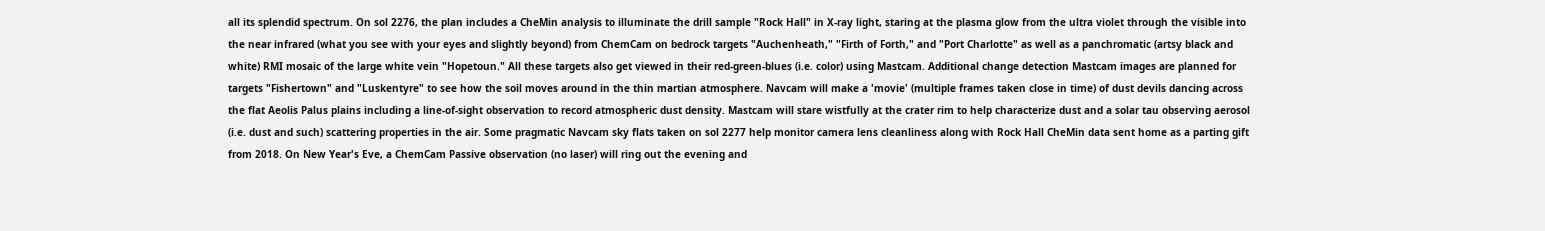all its splendid spectrum. On sol 2276, the plan includes a CheMin analysis to illuminate the drill sample "Rock Hall" in X-ray light, staring at the plasma glow from the ultra violet through the visible into the near infrared (what you see with your eyes and slightly beyond) from ChemCam on bedrock targets "Auchenheath," "Firth of Forth," and "Port Charlotte" as well as a panchromatic (artsy black and white) RMI mosaic of the large white vein "Hopetoun." All these targets also get viewed in their red-green-blues (i.e. color) using Mastcam. Additional change detection Mastcam images are planned for targets "Fishertown" and "Luskentyre" to see how the soil moves around in the thin martian atmosphere. Navcam will make a 'movie' (multiple frames taken close in time) of dust devils dancing across the flat Aeolis Palus plains including a line-of-sight observation to record atmospheric dust density. Mastcam will stare wistfully at the crater rim to help characterize dust and a solar tau observing aerosol (i.e. dust and such) scattering properties in the air. Some pragmatic Navcam sky flats taken on sol 2277 help monitor camera lens cleanliness along with Rock Hall CheMin data sent home as a parting gift from 2018. On New Year's Eve, a ChemCam Passive observation (no laser) will ring out the evening and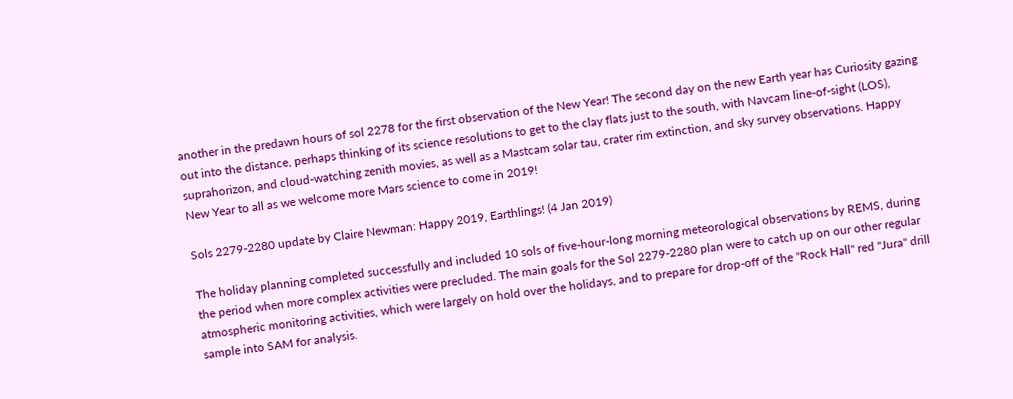another in the predawn hours of sol 2278 for the first observation of the New Year! The second day on the new Earth year has Curiosity gazing out into the distance, perhaps thinking of its science resolutions to get to the clay flats just to the south, with Navcam line-of-sight (LOS), suprahorizon, and cloud-watching zenith movies, as well as a Mastcam solar tau, crater rim extinction, and sky survey observations. Happy New Year to all as we welcome more Mars science to come in 2019!

Sols 2279-2280 update by Claire Newman: Happy 2019, Earthlings! (4 Jan 2019)

The holiday planning completed successfully and included 10 sols of five-hour-long morning meteorological observations by REMS, during the period when more complex activities were precluded. The main goals for the Sol 2279-2280 plan were to catch up on our other regular atmospheric monitoring activities, which were largely on hold over the holidays, and to prepare for drop-off of the "Rock Hall" red "Jura" drill sample into SAM for analysis.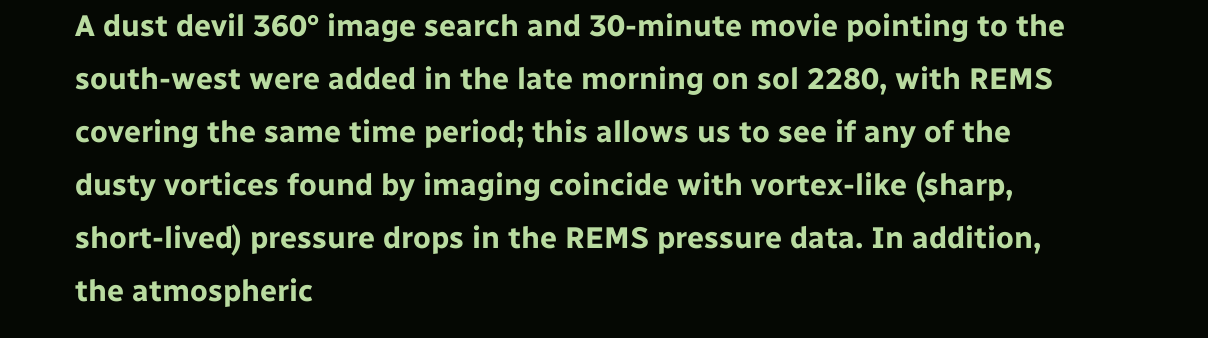A dust devil 360° image search and 30-minute movie pointing to the south-west were added in the late morning on sol 2280, with REMS covering the same time period; this allows us to see if any of the dusty vortices found by imaging coincide with vortex-like (sharp, short-lived) pressure drops in the REMS pressure data. In addition, the atmospheric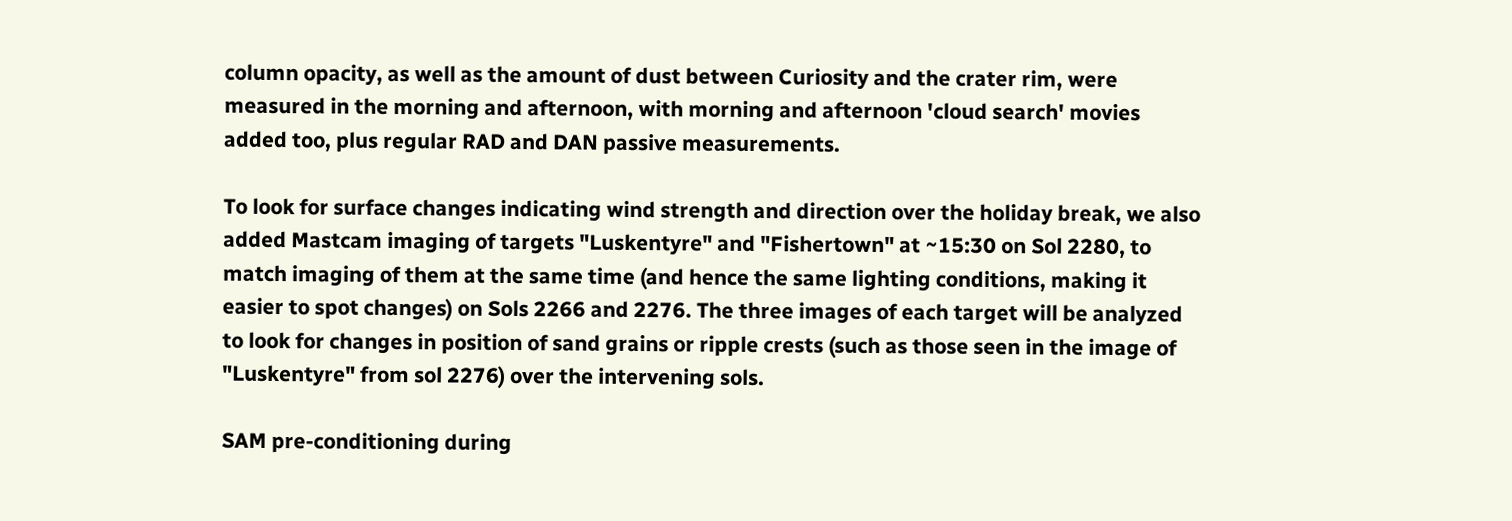column opacity, as well as the amount of dust between Curiosity and the crater rim, were measured in the morning and afternoon, with morning and afternoon 'cloud search' movies added too, plus regular RAD and DAN passive measurements.

To look for surface changes indicating wind strength and direction over the holiday break, we also added Mastcam imaging of targets "Luskentyre" and "Fishertown" at ~15:30 on Sol 2280, to match imaging of them at the same time (and hence the same lighting conditions, making it easier to spot changes) on Sols 2266 and 2276. The three images of each target will be analyzed to look for changes in position of sand grains or ripple crests (such as those seen in the image of "Luskentyre" from sol 2276) over the intervening sols.

SAM pre-conditioning during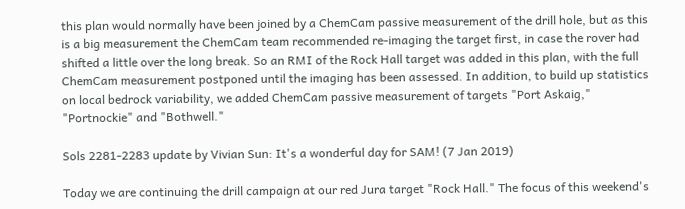this plan would normally have been joined by a ChemCam passive measurement of the drill hole, but as this is a big measurement the ChemCam team recommended re-imaging the target first, in case the rover had shifted a little over the long break. So an RMI of the Rock Hall target was added in this plan, with the full ChemCam measurement postponed until the imaging has been assessed. In addition, to build up statistics on local bedrock variability, we added ChemCam passive measurement of targets "Port Askaig," "Portnockie" and "Bothwell."

Sols 2281-2283 update by Vivian Sun: It's a wonderful day for SAM! (7 Jan 2019)

Today we are continuing the drill campaign at our red Jura target "Rock Hall." The focus of this weekend's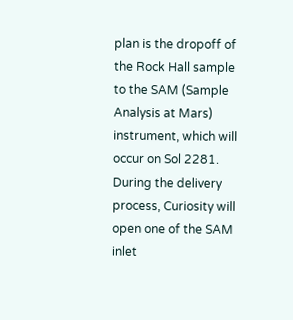plan is the dropoff of the Rock Hall sample to the SAM (Sample Analysis at Mars) instrument, which will occur on Sol 2281. During the delivery process, Curiosity will open one of the SAM inlet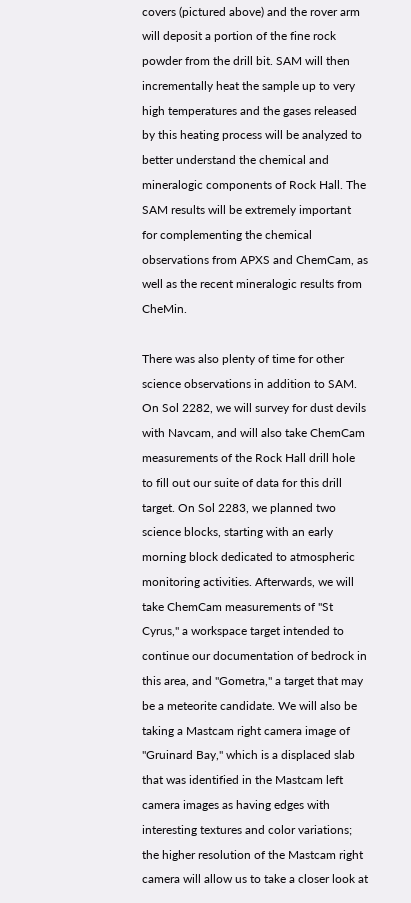covers (pictured above) and the rover arm will deposit a portion of the fine rock powder from the drill bit. SAM will then incrementally heat the sample up to very high temperatures and the gases released by this heating process will be analyzed to better understand the chemical and mineralogic components of Rock Hall. The SAM results will be extremely important for complementing the chemical observations from APXS and ChemCam, as well as the recent mineralogic results from CheMin.

There was also plenty of time for other science observations in addition to SAM. On Sol 2282, we will survey for dust devils with Navcam, and will also take ChemCam measurements of the Rock Hall drill hole to fill out our suite of data for this drill target. On Sol 2283, we planned two science blocks, starting with an early morning block dedicated to atmospheric monitoring activities. Afterwards, we will take ChemCam measurements of "St Cyrus," a workspace target intended to continue our documentation of bedrock in this area, and "Gometra," a target that may be a meteorite candidate. We will also be taking a Mastcam right camera image of "Gruinard Bay," which is a displaced slab that was identified in the Mastcam left camera images as having edges with interesting textures and color variations; the higher resolution of the Mastcam right camera will allow us to take a closer look at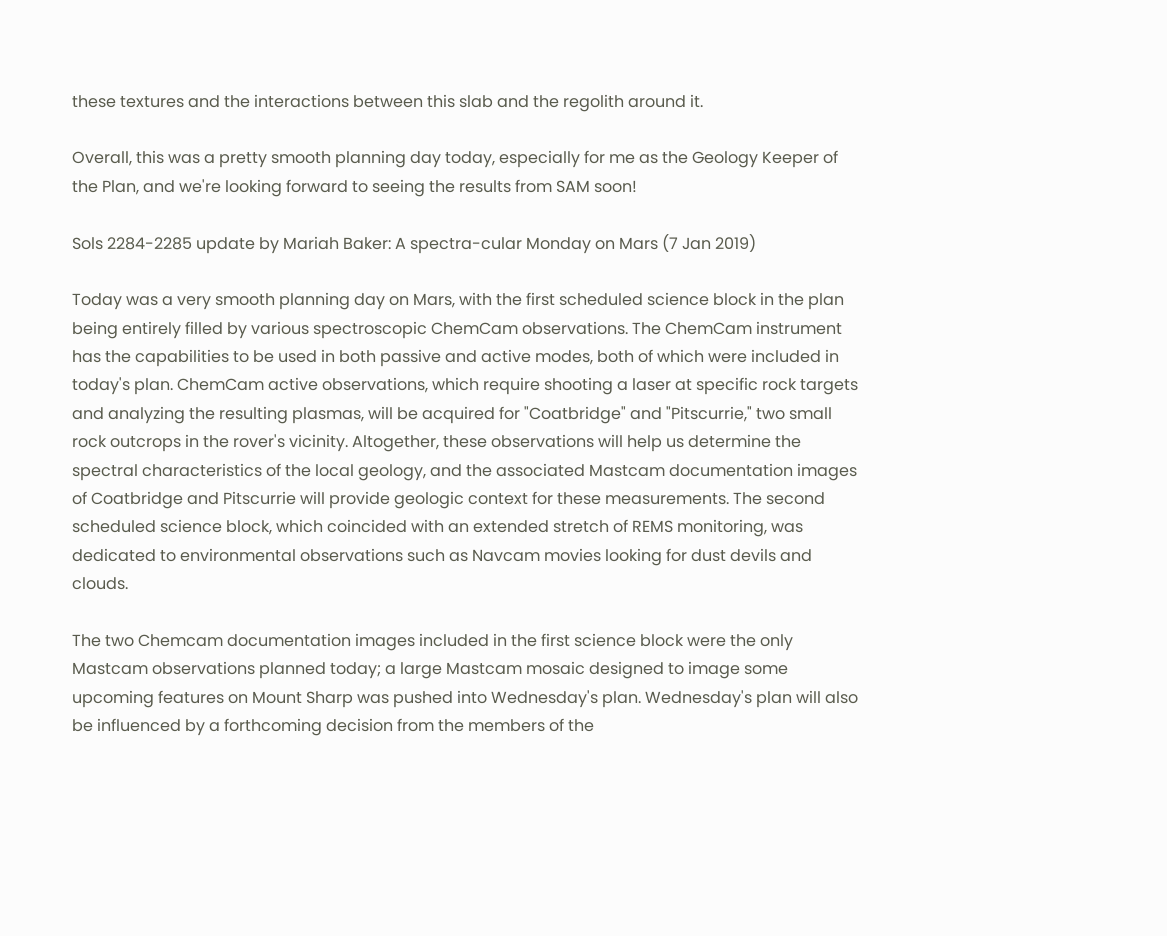these textures and the interactions between this slab and the regolith around it.

Overall, this was a pretty smooth planning day today, especially for me as the Geology Keeper of the Plan, and we're looking forward to seeing the results from SAM soon!

Sols 2284-2285 update by Mariah Baker: A spectra-cular Monday on Mars (7 Jan 2019)

Today was a very smooth planning day on Mars, with the first scheduled science block in the plan being entirely filled by various spectroscopic ChemCam observations. The ChemCam instrument has the capabilities to be used in both passive and active modes, both of which were included in today's plan. ChemCam active observations, which require shooting a laser at specific rock targets and analyzing the resulting plasmas, will be acquired for "Coatbridge" and "Pitscurrie," two small rock outcrops in the rover's vicinity. Altogether, these observations will help us determine the spectral characteristics of the local geology, and the associated Mastcam documentation images of Coatbridge and Pitscurrie will provide geologic context for these measurements. The second scheduled science block, which coincided with an extended stretch of REMS monitoring, was dedicated to environmental observations such as Navcam movies looking for dust devils and clouds.

The two Chemcam documentation images included in the first science block were the only Mastcam observations planned today; a large Mastcam mosaic designed to image some upcoming features on Mount Sharp was pushed into Wednesday's plan. Wednesday's plan will also be influenced by a forthcoming decision from the members of the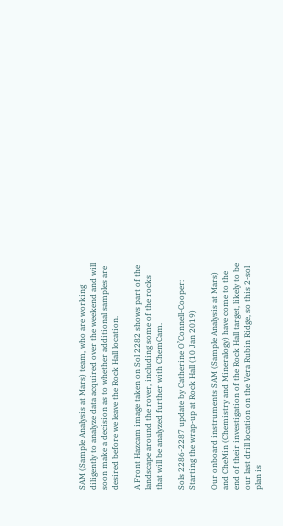SAM (Sample Analysis at Mars) team, who are working diligently to analyze data acquired over the weekend and will soon make a decision as to whether additional samples are desired before we leave the Rock Hall location.

A Front Hazcam image taken on Sol 2282 shows part of the landscape around the rover, including some of the rocks that will be analyzed further with ChemCam.

Sols 2286-2287 update by Catherine O’Connell-Cooper: Starting the wrap-up at Rock Hall (10 Jan 2019)

Our onboard instruments SAM (Sample Analysis at Mars) and CheMin (Chemistry and Mineralogy) have come to the end of their investigation of the Rock Hall target, likely to be our last drill location on the Vera Rubin Ridge, so this 2-sol plan is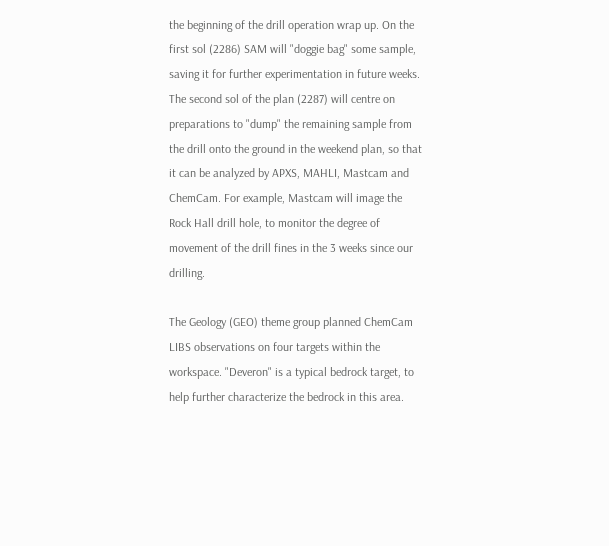the beginning of the drill operation wrap up. On the first sol (2286) SAM will "doggie bag" some sample, saving it for further experimentation in future weeks. The second sol of the plan (2287) will centre on preparations to "dump" the remaining sample from the drill onto the ground in the weekend plan, so that it can be analyzed by APXS, MAHLI, Mastcam and ChemCam. For example, Mastcam will image the Rock Hall drill hole, to monitor the degree of movement of the drill fines in the 3 weeks since our drilling.

The Geology (GEO) theme group planned ChemCam LIBS observations on four targets within the workspace. "Deveron" is a typical bedrock target, to help further characterize the bedrock in this area.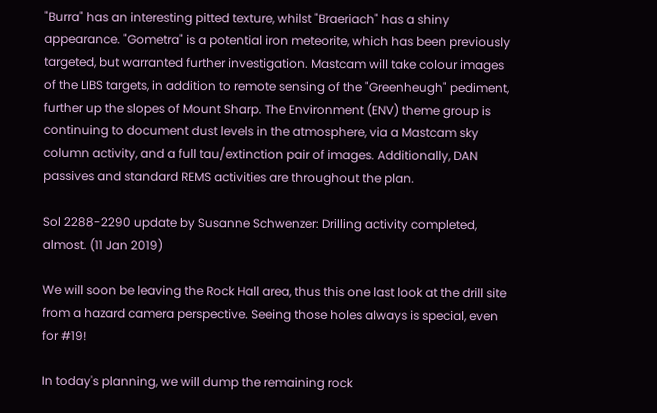"Burra" has an interesting pitted texture, whilst "Braeriach" has a shiny appearance. "Gometra" is a potential iron meteorite, which has been previously targeted, but warranted further investigation. Mastcam will take colour images of the LIBS targets, in addition to remote sensing of the "Greenheugh" pediment, further up the slopes of Mount Sharp. The Environment (ENV) theme group is continuing to document dust levels in the atmosphere, via a Mastcam sky column activity, and a full tau/extinction pair of images. Additionally, DAN passives and standard REMS activities are throughout the plan.

Sol 2288-2290 update by Susanne Schwenzer: Drilling activity completed, almost. (11 Jan 2019)

We will soon be leaving the Rock Hall area, thus this one last look at the drill site from a hazard camera perspective. Seeing those holes always is special, even for #19!

In today's planning, we will dump the remaining rock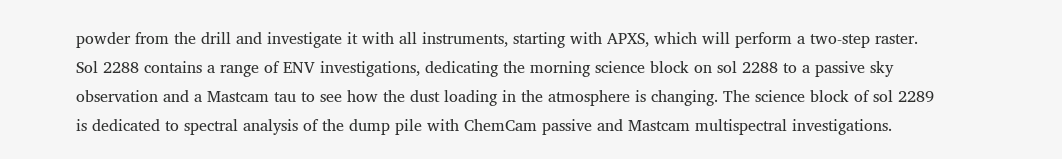powder from the drill and investigate it with all instruments, starting with APXS, which will perform a two-step raster. Sol 2288 contains a range of ENV investigations, dedicating the morning science block on sol 2288 to a passive sky observation and a Mastcam tau to see how the dust loading in the atmosphere is changing. The science block of sol 2289 is dedicated to spectral analysis of the dump pile with ChemCam passive and Mastcam multispectral investigations.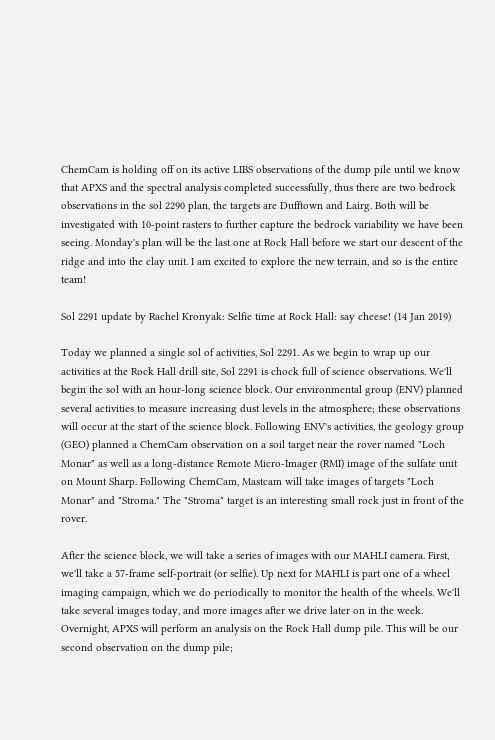ChemCam is holding off on its active LIBS observations of the dump pile until we know that APXS and the spectral analysis completed successfully, thus there are two bedrock observations in the sol 2290 plan, the targets are Dufftown and Lairg. Both will be investigated with 10-point rasters to further capture the bedrock variability we have been seeing. Monday's plan will be the last one at Rock Hall before we start our descent of the ridge and into the clay unit. I am excited to explore the new terrain, and so is the entire team!

Sol 2291 update by Rachel Kronyak: Selfie time at Rock Hall: say cheese! (14 Jan 2019)

Today we planned a single sol of activities, Sol 2291. As we begin to wrap up our activities at the Rock Hall drill site, Sol 2291 is chock full of science observations. We'll begin the sol with an hour-long science block. Our environmental group (ENV) planned several activities to measure increasing dust levels in the atmosphere; these observations will occur at the start of the science block. Following ENV's activities, the geology group (GEO) planned a ChemCam observation on a soil target near the rover named "Loch Monar" as well as a long-distance Remote Micro-Imager (RMI) image of the sulfate unit on Mount Sharp. Following ChemCam, Mastcam will take images of targets "Loch Monar" and "Stroma." The "Stroma" target is an interesting small rock just in front of the rover.

After the science block, we will take a series of images with our MAHLI camera. First, we'll take a 57-frame self-portrait (or selfie). Up next for MAHLI is part one of a wheel imaging campaign, which we do periodically to monitor the health of the wheels. We'll take several images today, and more images after we drive later on in the week. Overnight, APXS will perform an analysis on the Rock Hall dump pile. This will be our second observation on the dump pile;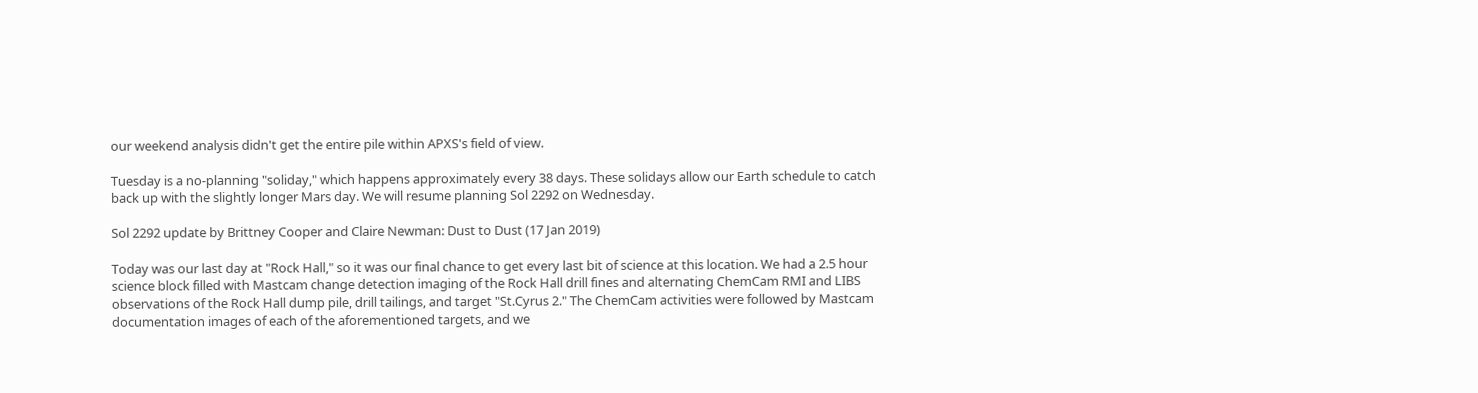our weekend analysis didn't get the entire pile within APXS's field of view.

Tuesday is a no-planning "soliday," which happens approximately every 38 days. These solidays allow our Earth schedule to catch back up with the slightly longer Mars day. We will resume planning Sol 2292 on Wednesday.

Sol 2292 update by Brittney Cooper and Claire Newman: Dust to Dust (17 Jan 2019)

Today was our last day at "Rock Hall," so it was our final chance to get every last bit of science at this location. We had a 2.5 hour science block filled with Mastcam change detection imaging of the Rock Hall drill fines and alternating ChemCam RMI and LIBS observations of the Rock Hall dump pile, drill tailings, and target "St.Cyrus 2." The ChemCam activities were followed by Mastcam documentation images of each of the aforementioned targets, and we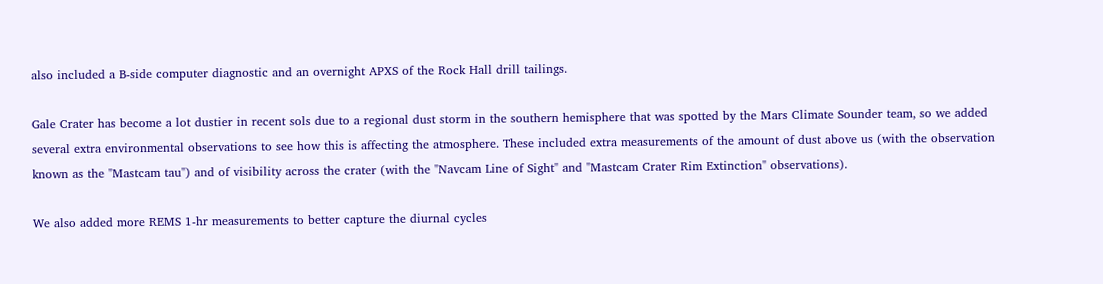also included a B-side computer diagnostic and an overnight APXS of the Rock Hall drill tailings.

Gale Crater has become a lot dustier in recent sols due to a regional dust storm in the southern hemisphere that was spotted by the Mars Climate Sounder team, so we added several extra environmental observations to see how this is affecting the atmosphere. These included extra measurements of the amount of dust above us (with the observation known as the "Mastcam tau") and of visibility across the crater (with the "Navcam Line of Sight" and "Mastcam Crater Rim Extinction" observations).

We also added more REMS 1-hr measurements to better capture the diurnal cycles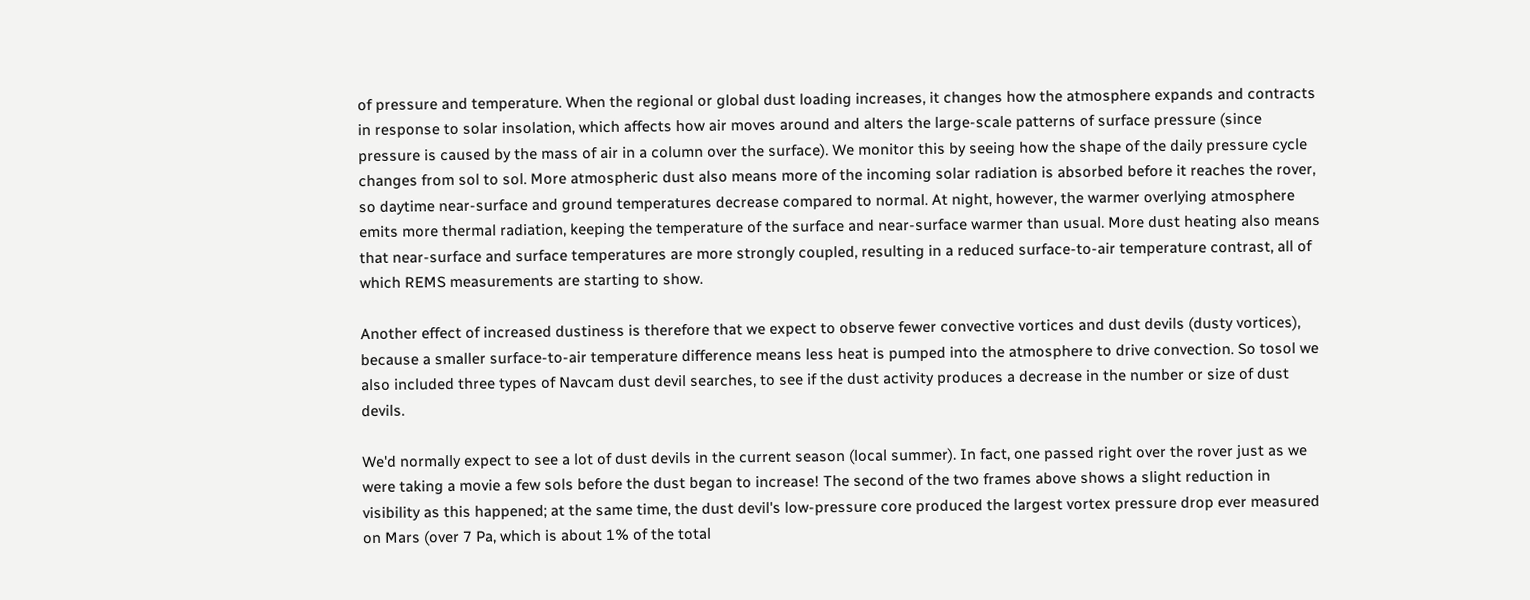of pressure and temperature. When the regional or global dust loading increases, it changes how the atmosphere expands and contracts in response to solar insolation, which affects how air moves around and alters the large-scale patterns of surface pressure (since pressure is caused by the mass of air in a column over the surface). We monitor this by seeing how the shape of the daily pressure cycle changes from sol to sol. More atmospheric dust also means more of the incoming solar radiation is absorbed before it reaches the rover, so daytime near-surface and ground temperatures decrease compared to normal. At night, however, the warmer overlying atmosphere emits more thermal radiation, keeping the temperature of the surface and near-surface warmer than usual. More dust heating also means that near-surface and surface temperatures are more strongly coupled, resulting in a reduced surface-to-air temperature contrast, all of which REMS measurements are starting to show.

Another effect of increased dustiness is therefore that we expect to observe fewer convective vortices and dust devils (dusty vortices), because a smaller surface-to-air temperature difference means less heat is pumped into the atmosphere to drive convection. So tosol we also included three types of Navcam dust devil searches, to see if the dust activity produces a decrease in the number or size of dust devils.

We'd normally expect to see a lot of dust devils in the current season (local summer). In fact, one passed right over the rover just as we were taking a movie a few sols before the dust began to increase! The second of the two frames above shows a slight reduction in visibility as this happened; at the same time, the dust devil's low-pressure core produced the largest vortex pressure drop ever measured on Mars (over 7 Pa, which is about 1% of the total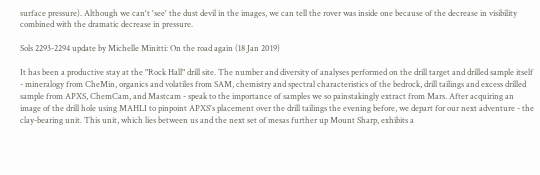surface pressure). Although we can't 'see' the dust devil in the images, we can tell the rover was inside one because of the decrease in visibility combined with the dramatic decrease in pressure.

Sols 2293-2294 update by Michelle Minitti: On the road again (18 Jan 2019)

It has been a productive stay at the "Rock Hall" drill site. The number and diversity of analyses performed on the drill target and drilled sample itself - mineralogy from CheMin, organics and volatiles from SAM, chemistry and spectral characteristics of the bedrock, drill tailings and excess drilled sample from APXS, ChemCam, and Mastcam - speak to the importance of samples we so painstakingly extract from Mars. After acquiring an image of the drill hole using MAHLI to pinpoint APXS's placement over the drill tailings the evening before, we depart for our next adventure - the clay-bearing unit. This unit, which lies between us and the next set of mesas further up Mount Sharp, exhibits a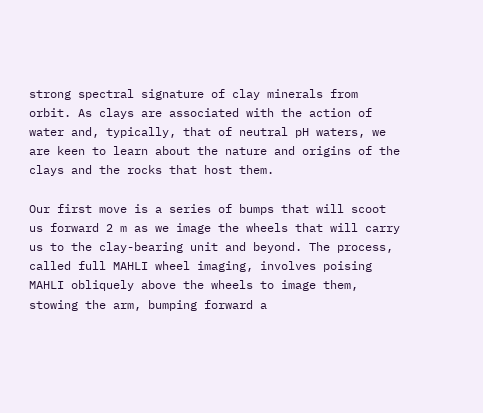strong spectral signature of clay minerals from orbit. As clays are associated with the action of water and, typically, that of neutral pH waters, we are keen to learn about the nature and origins of the clays and the rocks that host them.

Our first move is a series of bumps that will scoot us forward 2 m as we image the wheels that will carry us to the clay-bearing unit and beyond. The process, called full MAHLI wheel imaging, involves poising MAHLI obliquely above the wheels to image them, stowing the arm, bumping forward a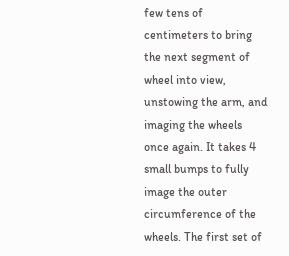few tens of centimeters to bring the next segment of wheel into view, unstowing the arm, and imaging the wheels once again. It takes 4 small bumps to fully image the outer circumference of the wheels. The first set of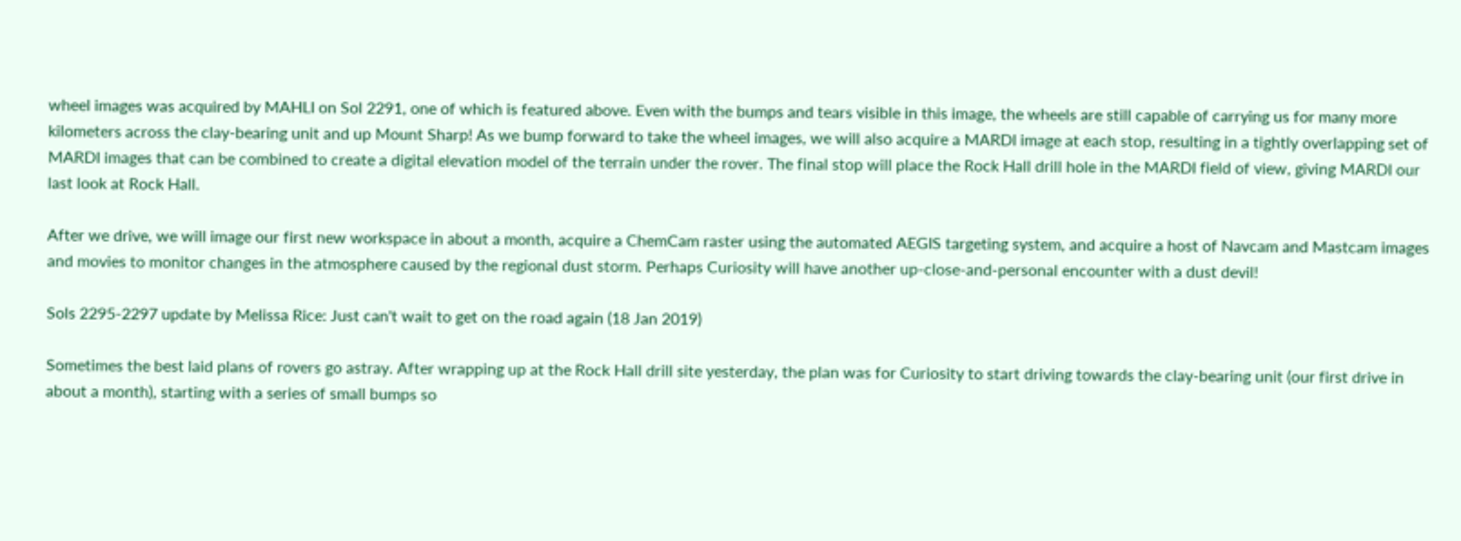wheel images was acquired by MAHLI on Sol 2291, one of which is featured above. Even with the bumps and tears visible in this image, the wheels are still capable of carrying us for many more kilometers across the clay-bearing unit and up Mount Sharp! As we bump forward to take the wheel images, we will also acquire a MARDI image at each stop, resulting in a tightly overlapping set of MARDI images that can be combined to create a digital elevation model of the terrain under the rover. The final stop will place the Rock Hall drill hole in the MARDI field of view, giving MARDI our last look at Rock Hall.

After we drive, we will image our first new workspace in about a month, acquire a ChemCam raster using the automated AEGIS targeting system, and acquire a host of Navcam and Mastcam images and movies to monitor changes in the atmosphere caused by the regional dust storm. Perhaps Curiosity will have another up-close-and-personal encounter with a dust devil!

Sols 2295-2297 update by Melissa Rice: Just can't wait to get on the road again (18 Jan 2019)

Sometimes the best laid plans of rovers go astray. After wrapping up at the Rock Hall drill site yesterday, the plan was for Curiosity to start driving towards the clay-bearing unit (our first drive in about a month), starting with a series of small bumps so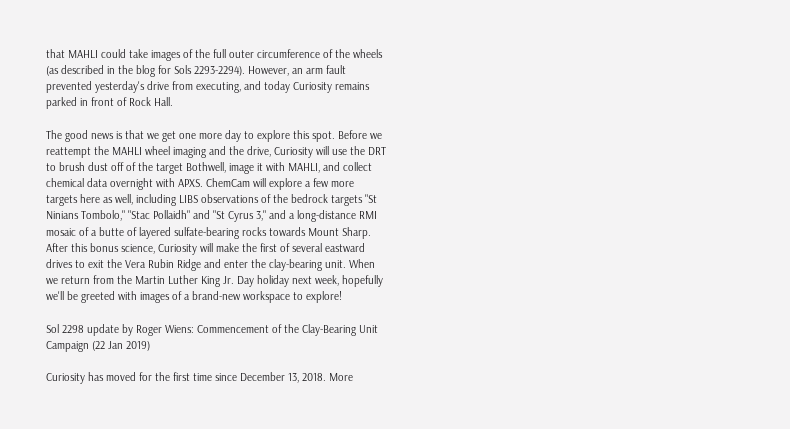that MAHLI could take images of the full outer circumference of the wheels (as described in the blog for Sols 2293-2294). However, an arm fault prevented yesterday's drive from executing, and today Curiosity remains parked in front of Rock Hall.

The good news is that we get one more day to explore this spot. Before we reattempt the MAHLI wheel imaging and the drive, Curiosity will use the DRT to brush dust off of the target Bothwell, image it with MAHLI, and collect chemical data overnight with APXS. ChemCam will explore a few more targets here as well, including LIBS observations of the bedrock targets "St Ninians Tombolo," "Stac Pollaidh" and "St Cyrus 3," and a long-distance RMI mosaic of a butte of layered sulfate-bearing rocks towards Mount Sharp. After this bonus science, Curiosity will make the first of several eastward drives to exit the Vera Rubin Ridge and enter the clay-bearing unit. When we return from the Martin Luther King Jr. Day holiday next week, hopefully we'll be greeted with images of a brand-new workspace to explore!

Sol 2298 update by Roger Wiens: Commencement of the Clay-Bearing Unit Campaign (22 Jan 2019)

Curiosity has moved for the first time since December 13, 2018. More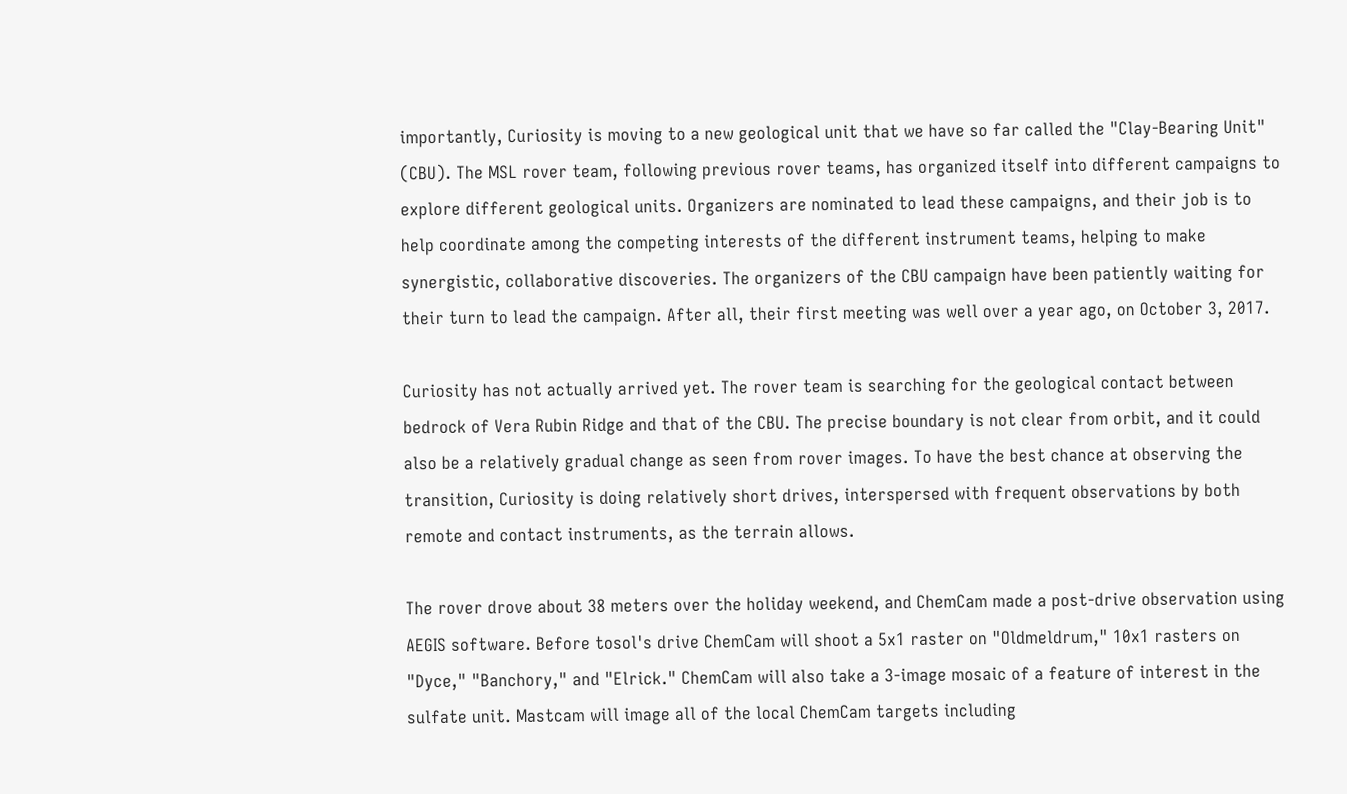importantly, Curiosity is moving to a new geological unit that we have so far called the "Clay-Bearing Unit" (CBU). The MSL rover team, following previous rover teams, has organized itself into different campaigns to explore different geological units. Organizers are nominated to lead these campaigns, and their job is to help coordinate among the competing interests of the different instrument teams, helping to make synergistic, collaborative discoveries. The organizers of the CBU campaign have been patiently waiting for their turn to lead the campaign. After all, their first meeting was well over a year ago, on October 3, 2017.

Curiosity has not actually arrived yet. The rover team is searching for the geological contact between bedrock of Vera Rubin Ridge and that of the CBU. The precise boundary is not clear from orbit, and it could also be a relatively gradual change as seen from rover images. To have the best chance at observing the transition, Curiosity is doing relatively short drives, interspersed with frequent observations by both remote and contact instruments, as the terrain allows.

The rover drove about 38 meters over the holiday weekend, and ChemCam made a post-drive observation using AEGIS software. Before tosol's drive ChemCam will shoot a 5x1 raster on "Oldmeldrum," 10x1 rasters on "Dyce," "Banchory," and "Elrick." ChemCam will also take a 3-image mosaic of a feature of interest in the sulfate unit. Mastcam will image all of the local ChemCam targets including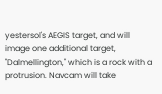yestersol's AEGIS target, and will image one additional target, "Dalmellington," which is a rock with a protrusion. Navcam will take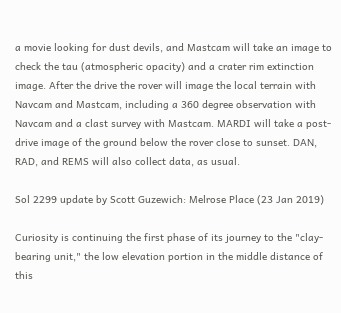a movie looking for dust devils, and Mastcam will take an image to check the tau (atmospheric opacity) and a crater rim extinction image. After the drive the rover will image the local terrain with Navcam and Mastcam, including a 360 degree observation with Navcam and a clast survey with Mastcam. MARDI will take a post-drive image of the ground below the rover close to sunset. DAN, RAD, and REMS will also collect data, as usual.

Sol 2299 update by Scott Guzewich: Melrose Place (23 Jan 2019)

Curiosity is continuing the first phase of its journey to the "clay-bearing unit," the low elevation portion in the middle distance of this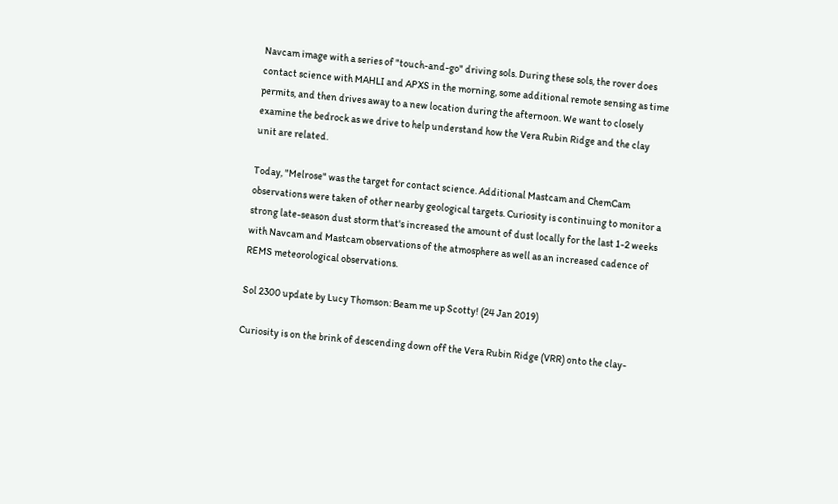Navcam image with a series of "touch-and-go" driving sols. During these sols, the rover does contact science with MAHLI and APXS in the morning, some additional remote sensing as time permits, and then drives away to a new location during the afternoon. We want to closely examine the bedrock as we drive to help understand how the Vera Rubin Ridge and the clay unit are related.

Today, "Melrose" was the target for contact science. Additional Mastcam and ChemCam observations were taken of other nearby geological targets. Curiosity is continuing to monitor a strong late-season dust storm that's increased the amount of dust locally for the last 1-2 weeks with Navcam and Mastcam observations of the atmosphere as well as an increased cadence of REMS meteorological observations.

Sol 2300 update by Lucy Thomson: Beam me up Scotty! (24 Jan 2019)

Curiosity is on the brink of descending down off the Vera Rubin Ridge (VRR) onto the clay-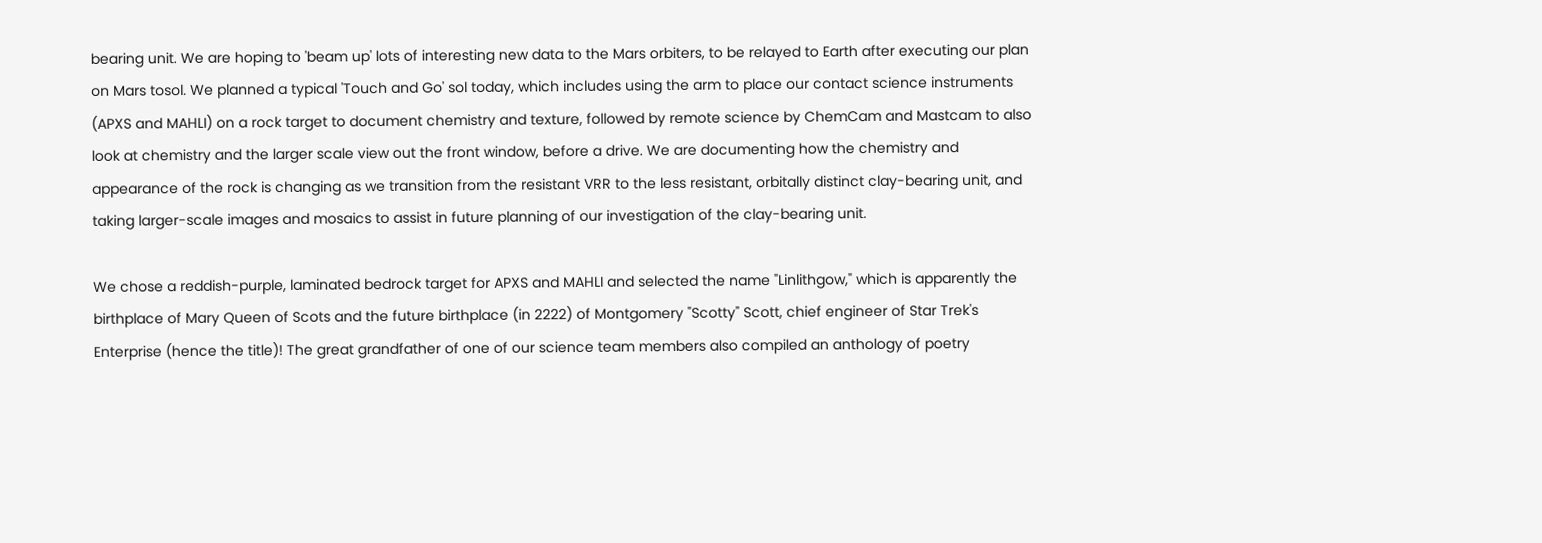bearing unit. We are hoping to 'beam up' lots of interesting new data to the Mars orbiters, to be relayed to Earth after executing our plan on Mars tosol. We planned a typical 'Touch and Go' sol today, which includes using the arm to place our contact science instruments (APXS and MAHLI) on a rock target to document chemistry and texture, followed by remote science by ChemCam and Mastcam to also look at chemistry and the larger scale view out the front window, before a drive. We are documenting how the chemistry and appearance of the rock is changing as we transition from the resistant VRR to the less resistant, orbitally distinct clay-bearing unit, and taking larger-scale images and mosaics to assist in future planning of our investigation of the clay-bearing unit.

We chose a reddish-purple, laminated bedrock target for APXS and MAHLI and selected the name "Linlithgow," which is apparently the birthplace of Mary Queen of Scots and the future birthplace (in 2222) of Montgomery "Scotty" Scott, chief engineer of Star Trek's Enterprise (hence the title)! The great grandfather of one of our science team members also compiled an anthology of poetry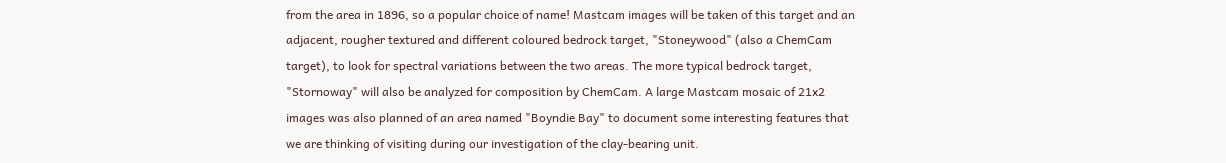from the area in 1896, so a popular choice of name! Mastcam images will be taken of this target and an adjacent, rougher textured and different coloured bedrock target, "Stoneywood" (also a ChemCam target), to look for spectral variations between the two areas. The more typical bedrock target, "Stornoway" will also be analyzed for composition by ChemCam. A large Mastcam mosaic of 21x2 images was also planned of an area named "Boyndie Bay" to document some interesting features that we are thinking of visiting during our investigation of the clay-bearing unit.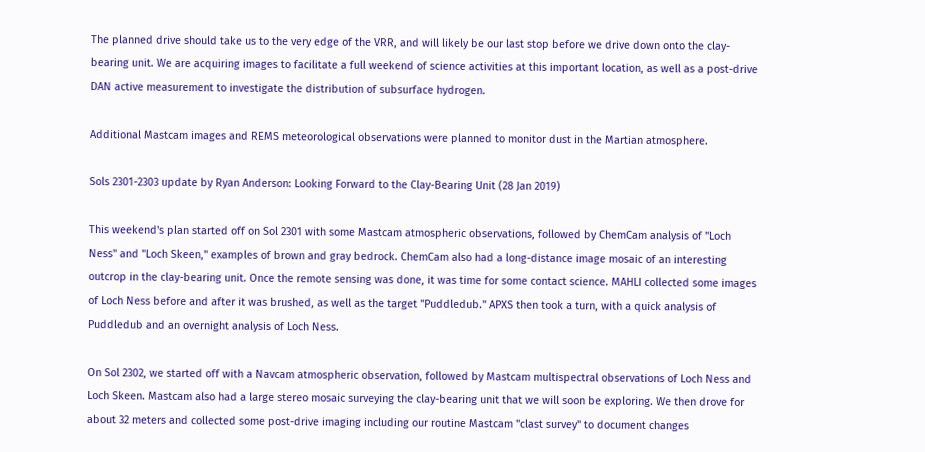The planned drive should take us to the very edge of the VRR, and will likely be our last stop before we drive down onto the clay-bearing unit. We are acquiring images to facilitate a full weekend of science activities at this important location, as well as a post-drive DAN active measurement to investigate the distribution of subsurface hydrogen.

Additional Mastcam images and REMS meteorological observations were planned to monitor dust in the Martian atmosphere.

Sols 2301-2303 update by Ryan Anderson: Looking Forward to the Clay-Bearing Unit (28 Jan 2019)

This weekend's plan started off on Sol 2301 with some Mastcam atmospheric observations, followed by ChemCam analysis of "Loch Ness" and "Loch Skeen," examples of brown and gray bedrock. ChemCam also had a long-distance image mosaic of an interesting outcrop in the clay-bearing unit. Once the remote sensing was done, it was time for some contact science. MAHLI collected some images of Loch Ness before and after it was brushed, as well as the target "Puddledub." APXS then took a turn, with a quick analysis of Puddledub and an overnight analysis of Loch Ness.

On Sol 2302, we started off with a Navcam atmospheric observation, followed by Mastcam multispectral observations of Loch Ness and Loch Skeen. Mastcam also had a large stereo mosaic surveying the clay-bearing unit that we will soon be exploring. We then drove for about 32 meters and collected some post-drive imaging including our routine Mastcam "clast survey" to document changes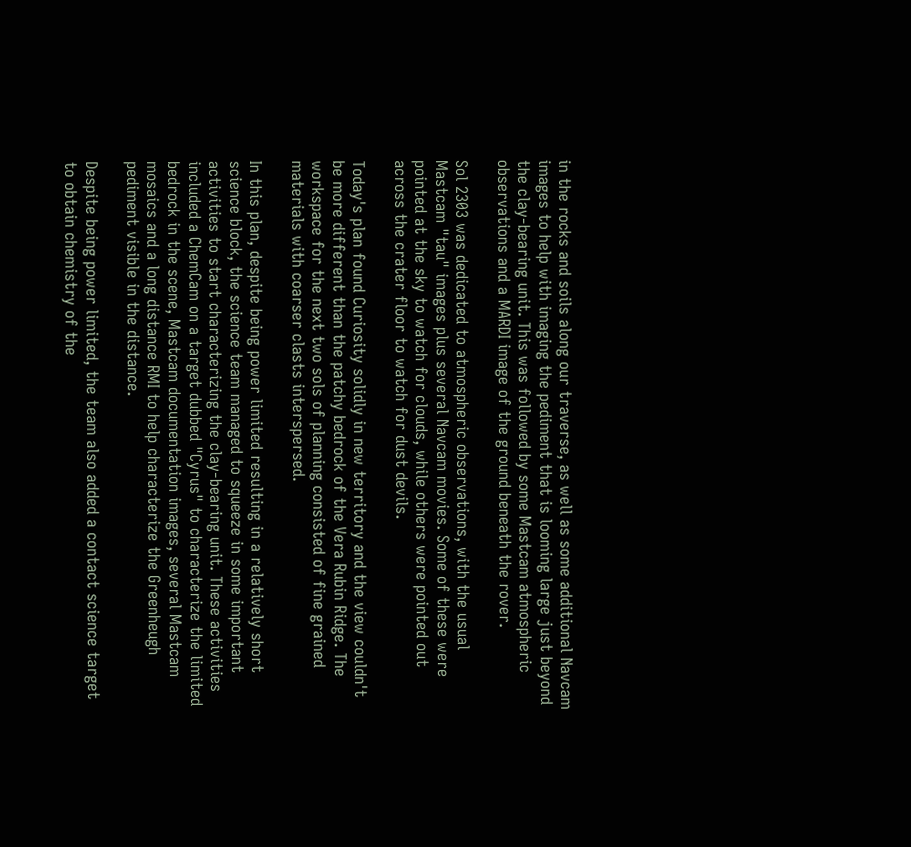in the rocks and soils along our traverse, as well as some additional Navcam images to help with imaging the pediment that is looming large just beyond the clay-bearing unit. This was followed by some Mastcam atmospheric observations and a MARDI image of the ground beneath the rover.

Sol 2303 was dedicated to atmospheric observations, with the usual Mastcam "tau" images plus several Navcam movies. Some of these were pointed at the sky to watch for clouds, while others were pointed out across the crater floor to watch for dust devils.

Today's plan found Curiosity solidly in new territory and the view couldn't be more different than the patchy bedrock of the Vera Rubin Ridge. The workspace for the next two sols of planning consisted of fine grained materials with coarser clasts interspersed.

In this plan, despite being power limited resulting in a relatively short science block, the science team managed to squeeze in some important activities to start characterizing the clay-bearing unit. These activities included a ChemCam on a target dubbed "Cyrus" to characterize the limited bedrock in the scene, Mastcam documentation images, several Mastcam mosaics and a long distance RMI to help characterize the Greenheugh pediment visible in the distance.

Despite being power limited, the team also added a contact science target to obtain chemistry of the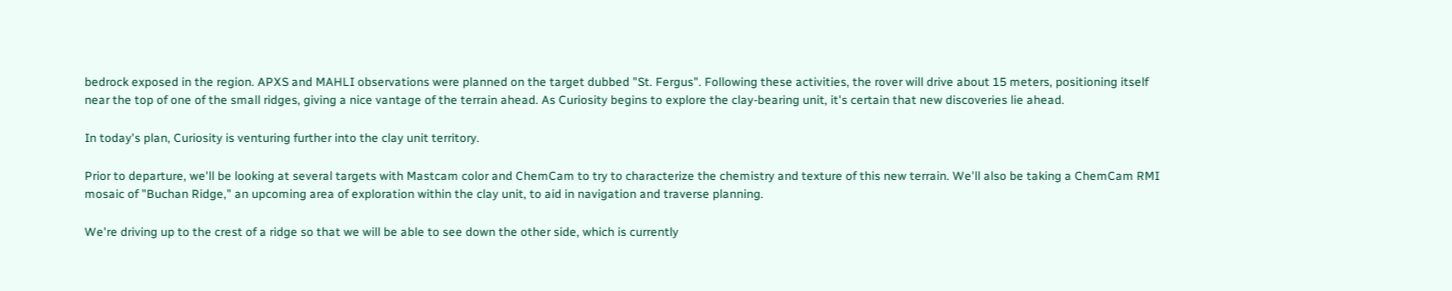bedrock exposed in the region. APXS and MAHLI observations were planned on the target dubbed "St. Fergus". Following these activities, the rover will drive about 15 meters, positioning itself near the top of one of the small ridges, giving a nice vantage of the terrain ahead. As Curiosity begins to explore the clay-bearing unit, it's certain that new discoveries lie ahead.

In today's plan, Curiosity is venturing further into the clay unit territory.

Prior to departure, we'll be looking at several targets with Mastcam color and ChemCam to try to characterize the chemistry and texture of this new terrain. We'll also be taking a ChemCam RMI mosaic of "Buchan Ridge," an upcoming area of exploration within the clay unit, to aid in navigation and traverse planning.

We're driving up to the crest of a ridge so that we will be able to see down the other side, which is currently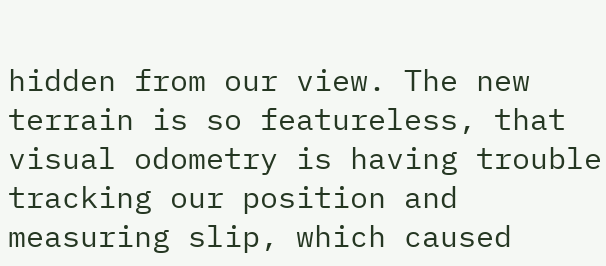hidden from our view. The new terrain is so featureless, that visual odometry is having trouble tracking our position and measuring slip, which caused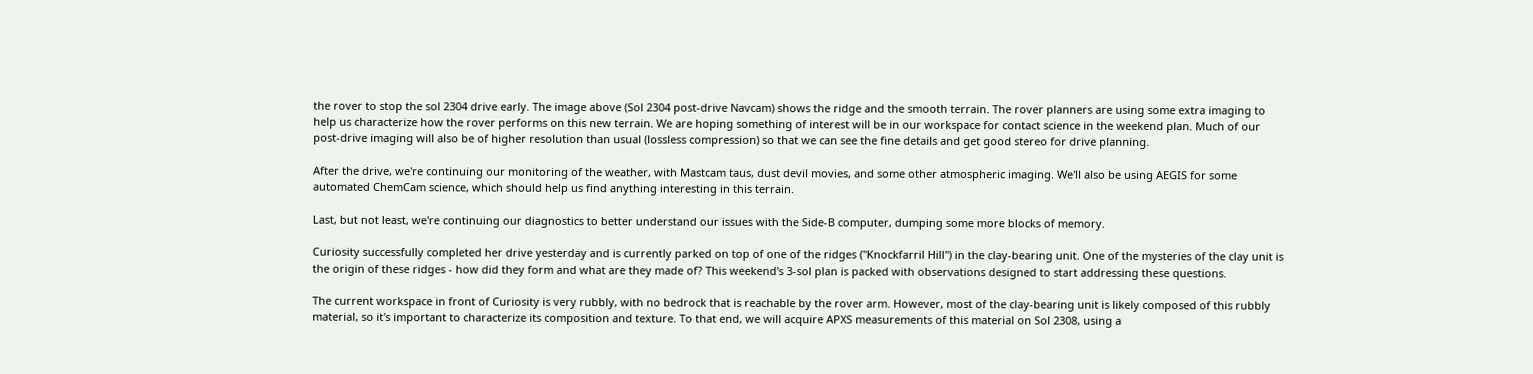the rover to stop the sol 2304 drive early. The image above (Sol 2304 post-drive Navcam) shows the ridge and the smooth terrain. The rover planners are using some extra imaging to help us characterize how the rover performs on this new terrain. We are hoping something of interest will be in our workspace for contact science in the weekend plan. Much of our post-drive imaging will also be of higher resolution than usual (lossless compression) so that we can see the fine details and get good stereo for drive planning.

After the drive, we're continuing our monitoring of the weather, with Mastcam taus, dust devil movies, and some other atmospheric imaging. We'll also be using AEGIS for some automated ChemCam science, which should help us find anything interesting in this terrain.

Last, but not least, we're continuing our diagnostics to better understand our issues with the Side-B computer, dumping some more blocks of memory.

Curiosity successfully completed her drive yesterday and is currently parked on top of one of the ridges ("Knockfarril Hill") in the clay-bearing unit. One of the mysteries of the clay unit is the origin of these ridges - how did they form and what are they made of? This weekend's 3-sol plan is packed with observations designed to start addressing these questions.

The current workspace in front of Curiosity is very rubbly, with no bedrock that is reachable by the rover arm. However, most of the clay-bearing unit is likely composed of this rubbly material, so it's important to characterize its composition and texture. To that end, we will acquire APXS measurements of this material on Sol 2308, using a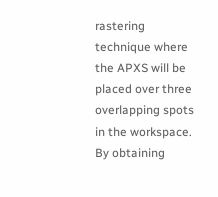rastering technique where the APXS will be placed over three overlapping spots in the workspace. By obtaining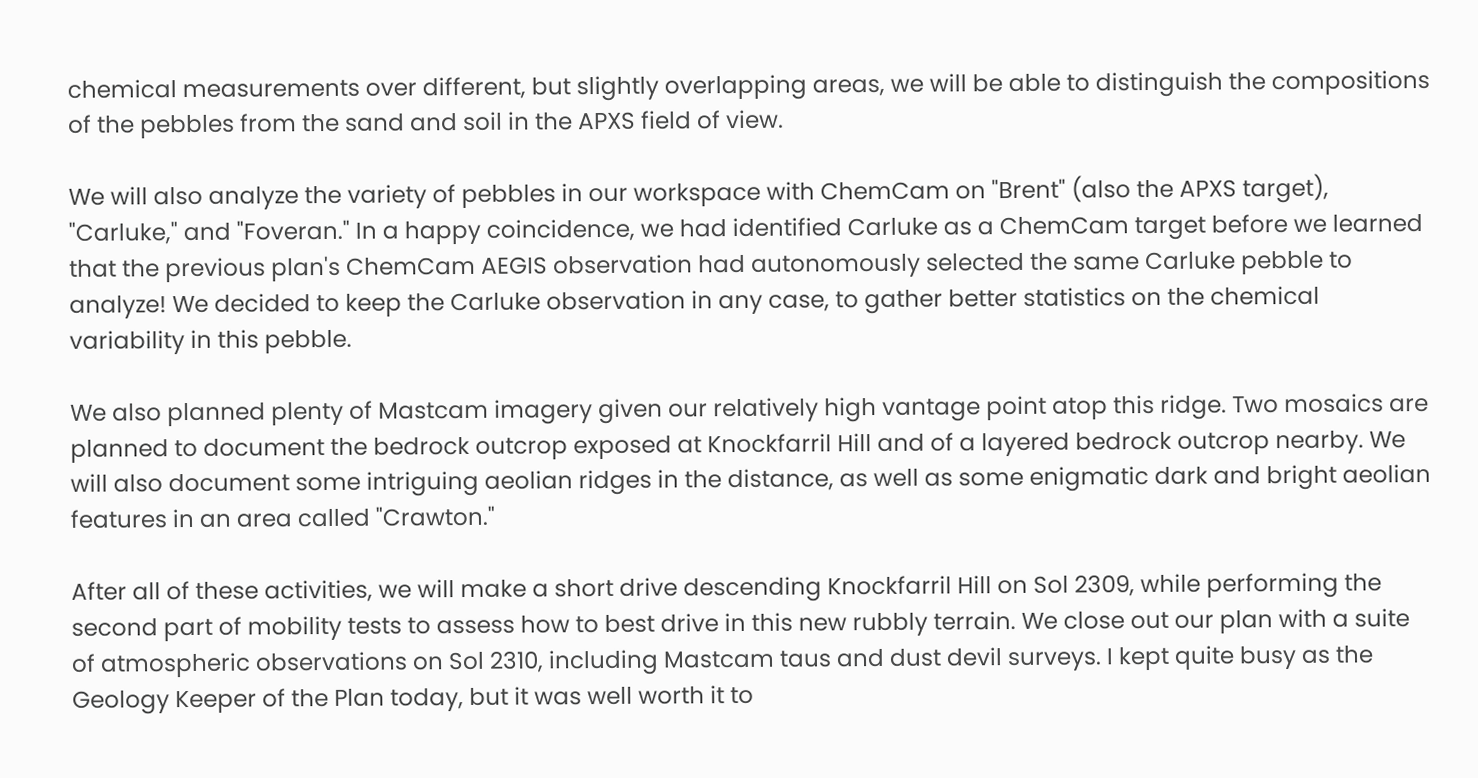chemical measurements over different, but slightly overlapping areas, we will be able to distinguish the compositions of the pebbles from the sand and soil in the APXS field of view.

We will also analyze the variety of pebbles in our workspace with ChemCam on "Brent" (also the APXS target), "Carluke," and "Foveran." In a happy coincidence, we had identified Carluke as a ChemCam target before we learned that the previous plan's ChemCam AEGIS observation had autonomously selected the same Carluke pebble to analyze! We decided to keep the Carluke observation in any case, to gather better statistics on the chemical variability in this pebble.

We also planned plenty of Mastcam imagery given our relatively high vantage point atop this ridge. Two mosaics are planned to document the bedrock outcrop exposed at Knockfarril Hill and of a layered bedrock outcrop nearby. We will also document some intriguing aeolian ridges in the distance, as well as some enigmatic dark and bright aeolian features in an area called "Crawton."

After all of these activities, we will make a short drive descending Knockfarril Hill on Sol 2309, while performing the second part of mobility tests to assess how to best drive in this new rubbly terrain. We close out our plan with a suite of atmospheric observations on Sol 2310, including Mastcam taus and dust devil surveys. I kept quite busy as the Geology Keeper of the Plan today, but it was well worth it to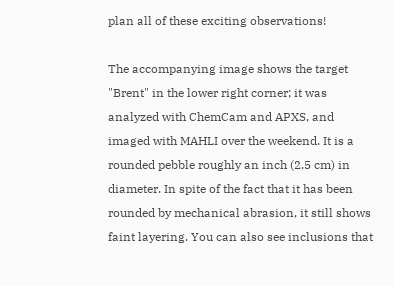plan all of these exciting observations!

The accompanying image shows the target "Brent" in the lower right corner; it was analyzed with ChemCam and APXS, and imaged with MAHLI over the weekend. It is a rounded pebble roughly an inch (2.5 cm) in diameter. In spite of the fact that it has been rounded by mechanical abrasion, it still shows faint layering. You can also see inclusions that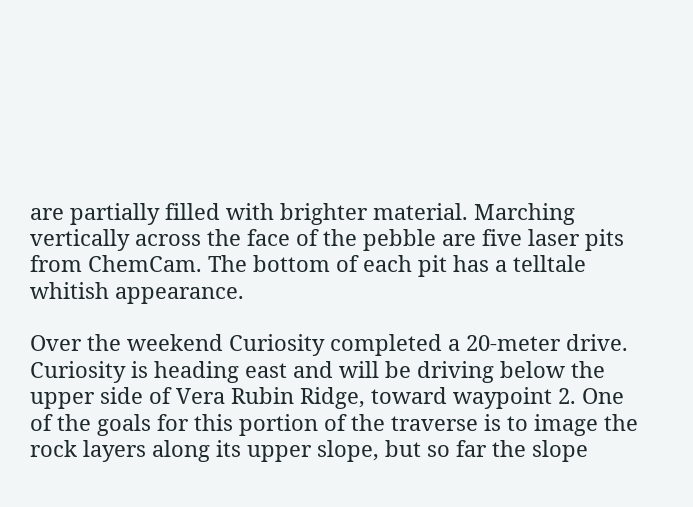are partially filled with brighter material. Marching vertically across the face of the pebble are five laser pits from ChemCam. The bottom of each pit has a telltale whitish appearance.

Over the weekend Curiosity completed a 20-meter drive. Curiosity is heading east and will be driving below the upper side of Vera Rubin Ridge, toward waypoint 2. One of the goals for this portion of the traverse is to image the rock layers along its upper slope, but so far the slope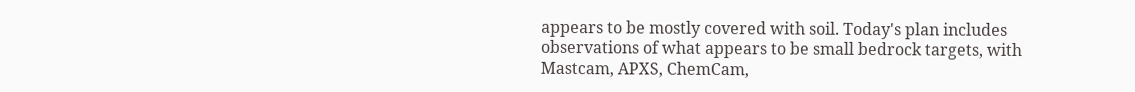appears to be mostly covered with soil. Today's plan includes observations of what appears to be small bedrock targets, with Mastcam, APXS, ChemCam,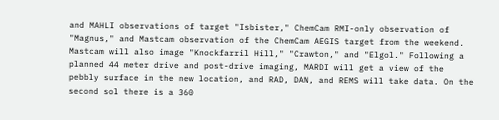and MAHLI observations of target "Isbister," ChemCam RMI-only observation of "Magnus," and Mastcam observation of the ChemCam AEGIS target from the weekend. Mastcam will also image "Knockfarril Hill," "Crawton," and "Elgol." Following a planned 44 meter drive and post-drive imaging, MARDI will get a view of the pebbly surface in the new location, and RAD, DAN, and REMS will take data. On the second sol there is a 360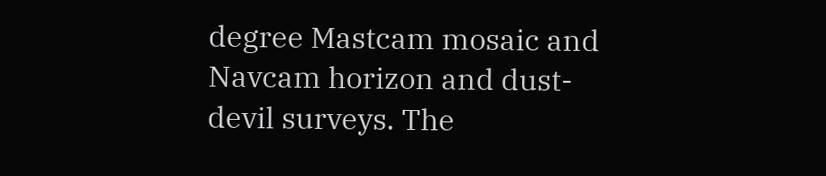degree Mastcam mosaic and Navcam horizon and dust-devil surveys. The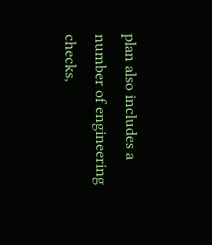plan also includes a number of engineering checks,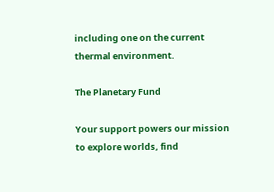including one on the current thermal environment.

The Planetary Fund

Your support powers our mission to explore worlds, find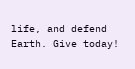life, and defend Earth. Give today!